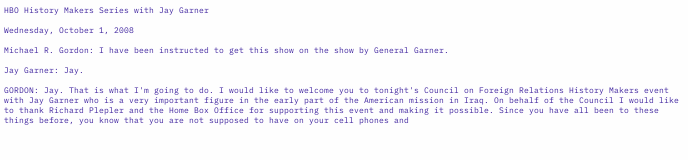HBO History Makers Series with Jay Garner

Wednesday, October 1, 2008

Michael R. Gordon: I have been instructed to get this show on the show by General Garner.

Jay Garner: Jay.

GORDON: Jay. That is what I'm going to do. I would like to welcome you to tonight's Council on Foreign Relations History Makers event with Jay Garner who is a very important figure in the early part of the American mission in Iraq. On behalf of the Council I would like to thank Richard Plepler and the Home Box Office for supporting this event and making it possible. Since you have all been to these things before, you know that you are not supposed to have on your cell phones and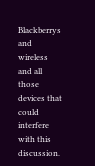Blackberrys and wireless and all those devices that could interfere with this discussion.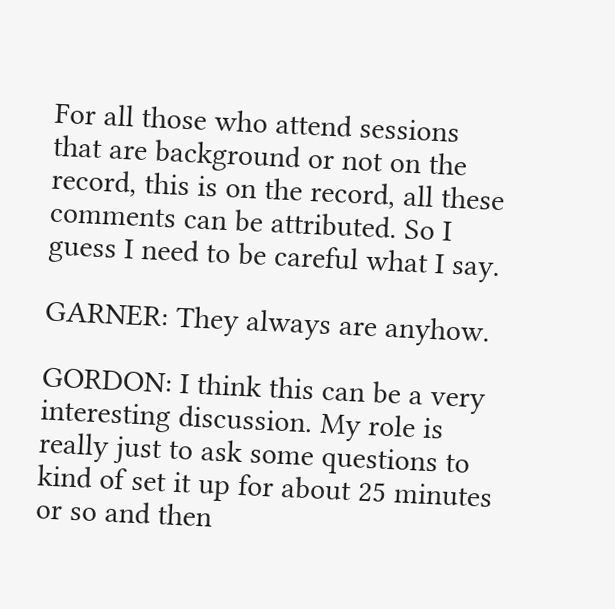For all those who attend sessions that are background or not on the record, this is on the record, all these comments can be attributed. So I guess I need to be careful what I say.

GARNER: They always are anyhow.

GORDON: I think this can be a very interesting discussion. My role is really just to ask some questions to kind of set it up for about 25 minutes or so and then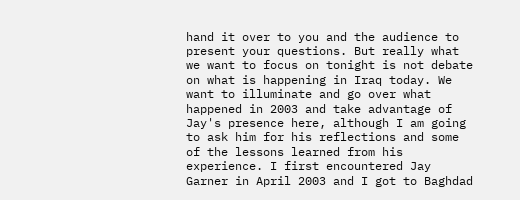hand it over to you and the audience to present your questions. But really what we want to focus on tonight is not debate on what is happening in Iraq today. We want to illuminate and go over what happened in 2003 and take advantage of Jay's presence here, although I am going to ask him for his reflections and some of the lessons learned from his experience. I first encountered Jay Garner in April 2003 and I got to Baghdad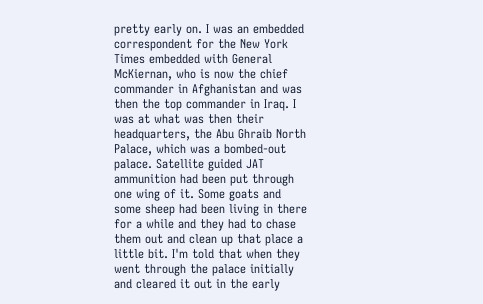pretty early on. I was an embedded correspondent for the New York Times embedded with General McKiernan, who is now the chief commander in Afghanistan and was then the top commander in Iraq. I was at what was then their headquarters, the Abu Ghraib North Palace, which was a bombed-out palace. Satellite guided JAT ammunition had been put through one wing of it. Some goats and some sheep had been living in there for a while and they had to chase them out and clean up that place a little bit. I'm told that when they went through the palace initially and cleared it out in the early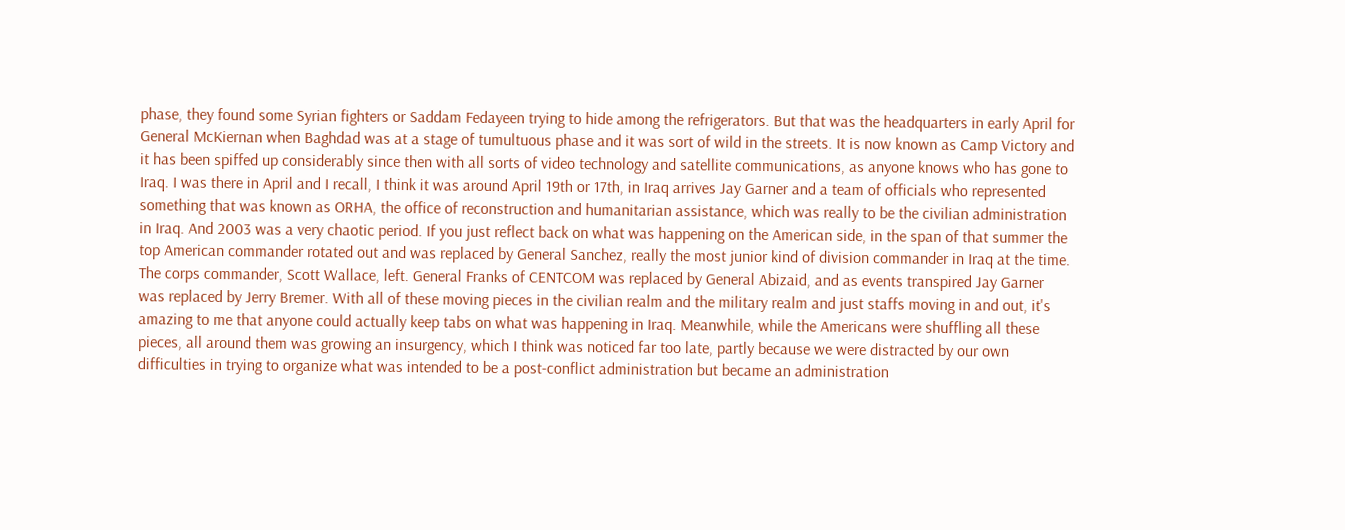phase, they found some Syrian fighters or Saddam Fedayeen trying to hide among the refrigerators. But that was the headquarters in early April for General McKiernan when Baghdad was at a stage of tumultuous phase and it was sort of wild in the streets. It is now known as Camp Victory and it has been spiffed up considerably since then with all sorts of video technology and satellite communications, as anyone knows who has gone to Iraq. I was there in April and I recall, I think it was around April 19th or 17th, in Iraq arrives Jay Garner and a team of officials who represented something that was known as ORHA, the office of reconstruction and humanitarian assistance, which was really to be the civilian administration in Iraq. And 2003 was a very chaotic period. If you just reflect back on what was happening on the American side, in the span of that summer the top American commander rotated out and was replaced by General Sanchez, really the most junior kind of division commander in Iraq at the time. The corps commander, Scott Wallace, left. General Franks of CENTCOM was replaced by General Abizaid, and as events transpired Jay Garner was replaced by Jerry Bremer. With all of these moving pieces in the civilian realm and the military realm and just staffs moving in and out, it's amazing to me that anyone could actually keep tabs on what was happening in Iraq. Meanwhile, while the Americans were shuffling all these pieces, all around them was growing an insurgency, which I think was noticed far too late, partly because we were distracted by our own difficulties in trying to organize what was intended to be a post-conflict administration but became an administration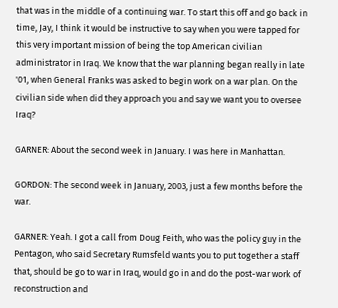that was in the middle of a continuing war. To start this off and go back in time, Jay, I think it would be instructive to say when you were tapped for this very important mission of being the top American civilian administrator in Iraq. We know that the war planning began really in late '01, when General Franks was asked to begin work on a war plan. On the civilian side when did they approach you and say we want you to oversee Iraq?

GARNER: About the second week in January. I was here in Manhattan.

GORDON: The second week in January, 2003, just a few months before the war.

GARNER: Yeah. I got a call from Doug Feith, who was the policy guy in the Pentagon, who said Secretary Rumsfeld wants you to put together a staff that, should be go to war in Iraq, would go in and do the post-war work of reconstruction and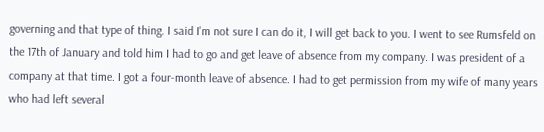governing and that type of thing. I said I'm not sure I can do it, I will get back to you. I went to see Rumsfeld on the 17th of January and told him I had to go and get leave of absence from my company. I was president of a company at that time. I got a four-month leave of absence. I had to get permission from my wife of many years who had left several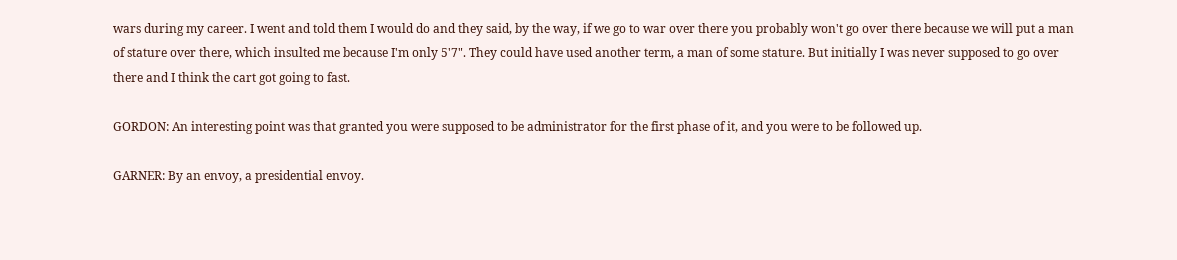wars during my career. I went and told them I would do and they said, by the way, if we go to war over there you probably won't go over there because we will put a man of stature over there, which insulted me because I'm only 5'7". They could have used another term, a man of some stature. But initially I was never supposed to go over there and I think the cart got going to fast.

GORDON: An interesting point was that granted you were supposed to be administrator for the first phase of it, and you were to be followed up.

GARNER: By an envoy, a presidential envoy.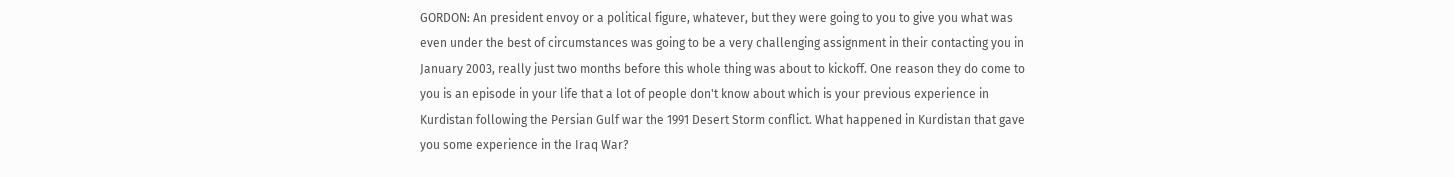GORDON: An president envoy or a political figure, whatever, but they were going to you to give you what was even under the best of circumstances was going to be a very challenging assignment in their contacting you in January 2003, really just two months before this whole thing was about to kickoff. One reason they do come to you is an episode in your life that a lot of people don't know about which is your previous experience in Kurdistan following the Persian Gulf war the 1991 Desert Storm conflict. What happened in Kurdistan that gave you some experience in the Iraq War?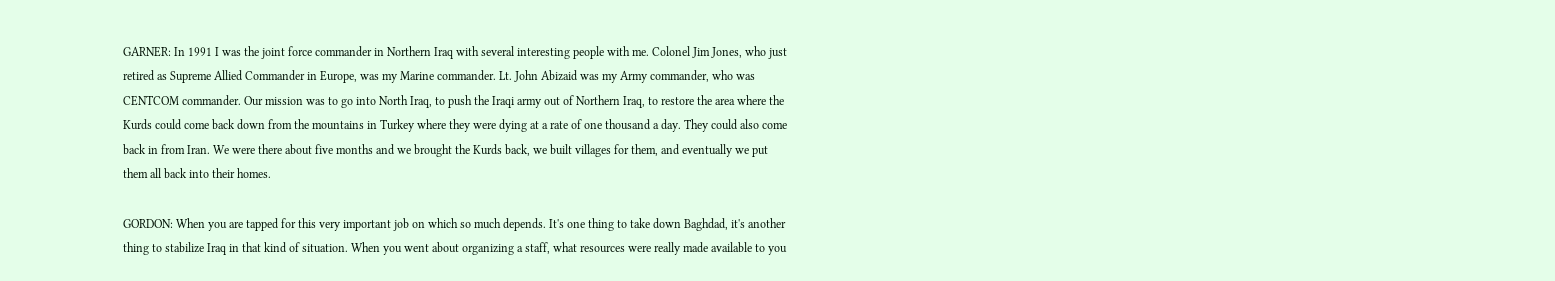GARNER: In 1991 I was the joint force commander in Northern Iraq with several interesting people with me. Colonel Jim Jones, who just retired as Supreme Allied Commander in Europe, was my Marine commander. Lt. John Abizaid was my Army commander, who was CENTCOM commander. Our mission was to go into North Iraq, to push the Iraqi army out of Northern Iraq, to restore the area where the Kurds could come back down from the mountains in Turkey where they were dying at a rate of one thousand a day. They could also come back in from Iran. We were there about five months and we brought the Kurds back, we built villages for them, and eventually we put them all back into their homes.

GORDON: When you are tapped for this very important job on which so much depends. It's one thing to take down Baghdad, it's another thing to stabilize Iraq in that kind of situation. When you went about organizing a staff, what resources were really made available to you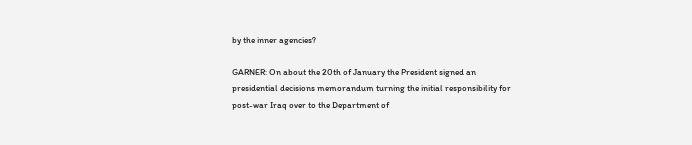by the inner agencies?

GARNER: On about the 20th of January the President signed an presidential decisions memorandum turning the initial responsibility for post-war Iraq over to the Department of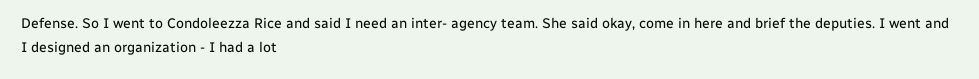Defense. So I went to Condoleezza Rice and said I need an inter- agency team. She said okay, come in here and brief the deputies. I went and I designed an organization - I had a lot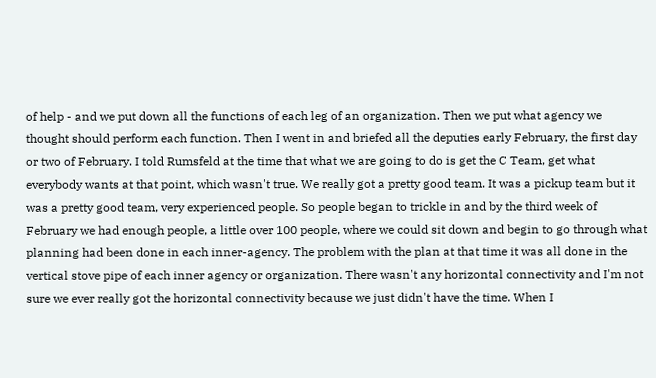of help - and we put down all the functions of each leg of an organization. Then we put what agency we thought should perform each function. Then I went in and briefed all the deputies early February, the first day or two of February. I told Rumsfeld at the time that what we are going to do is get the C Team, get what everybody wants at that point, which wasn't true. We really got a pretty good team. It was a pickup team but it was a pretty good team, very experienced people. So people began to trickle in and by the third week of February we had enough people, a little over 100 people, where we could sit down and begin to go through what planning had been done in each inner-agency. The problem with the plan at that time it was all done in the vertical stove pipe of each inner agency or organization. There wasn't any horizontal connectivity and I'm not sure we ever really got the horizontal connectivity because we just didn't have the time. When I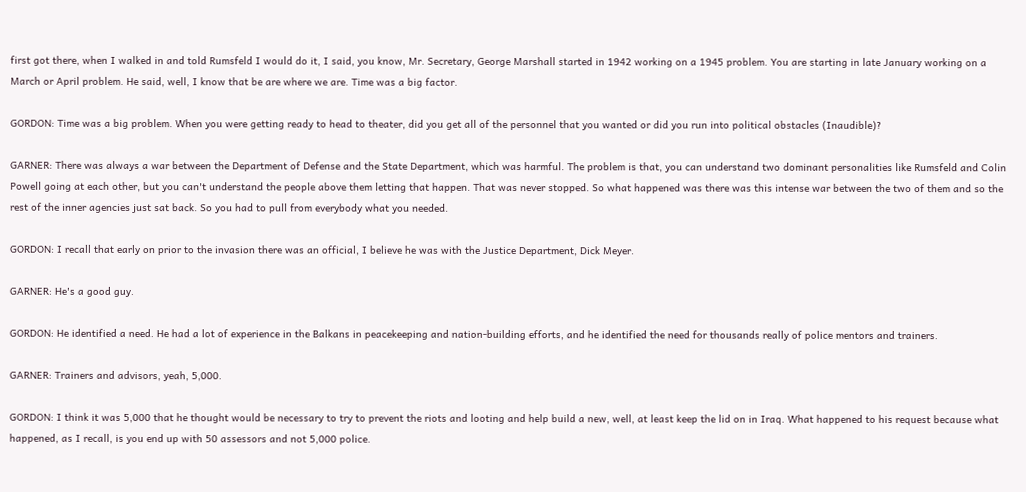first got there, when I walked in and told Rumsfeld I would do it, I said, you know, Mr. Secretary, George Marshall started in 1942 working on a 1945 problem. You are starting in late January working on a March or April problem. He said, well, I know that be are where we are. Time was a big factor.

GORDON: Time was a big problem. When you were getting ready to head to theater, did you get all of the personnel that you wanted or did you run into political obstacles (Inaudible)?

GARNER: There was always a war between the Department of Defense and the State Department, which was harmful. The problem is that, you can understand two dominant personalities like Rumsfeld and Colin Powell going at each other, but you can't understand the people above them letting that happen. That was never stopped. So what happened was there was this intense war between the two of them and so the rest of the inner agencies just sat back. So you had to pull from everybody what you needed.

GORDON: I recall that early on prior to the invasion there was an official, I believe he was with the Justice Department, Dick Meyer.

GARNER: He's a good guy.

GORDON: He identified a need. He had a lot of experience in the Balkans in peacekeeping and nation-building efforts, and he identified the need for thousands really of police mentors and trainers.

GARNER: Trainers and advisors, yeah, 5,000.

GORDON: I think it was 5,000 that he thought would be necessary to try to prevent the riots and looting and help build a new, well, at least keep the lid on in Iraq. What happened to his request because what happened, as I recall, is you end up with 50 assessors and not 5,000 police.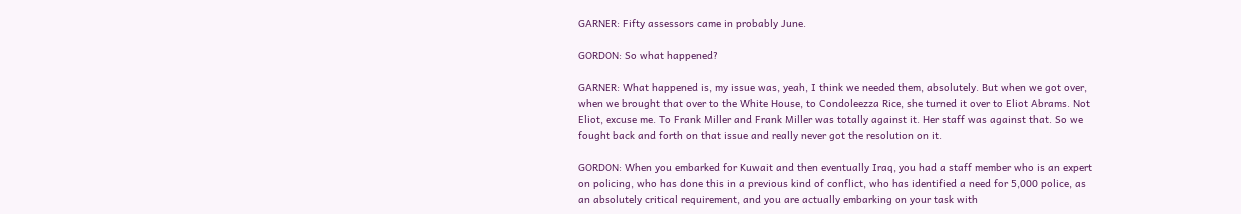GARNER: Fifty assessors came in probably June.

GORDON: So what happened?

GARNER: What happened is, my issue was, yeah, I think we needed them, absolutely. But when we got over, when we brought that over to the White House, to Condoleezza Rice, she turned it over to Eliot Abrams. Not Eliot, excuse me. To Frank Miller and Frank Miller was totally against it. Her staff was against that. So we fought back and forth on that issue and really never got the resolution on it.

GORDON: When you embarked for Kuwait and then eventually Iraq, you had a staff member who is an expert on policing, who has done this in a previous kind of conflict, who has identified a need for 5,000 police, as an absolutely critical requirement, and you are actually embarking on your task with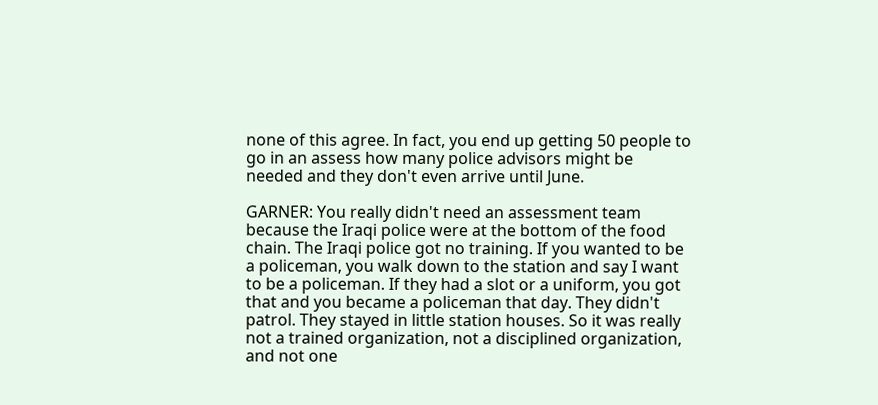none of this agree. In fact, you end up getting 50 people to go in an assess how many police advisors might be needed and they don't even arrive until June.

GARNER: You really didn't need an assessment team because the Iraqi police were at the bottom of the food chain. The Iraqi police got no training. If you wanted to be a policeman, you walk down to the station and say I want to be a policeman. If they had a slot or a uniform, you got that and you became a policeman that day. They didn't patrol. They stayed in little station houses. So it was really not a trained organization, not a disciplined organization, and not one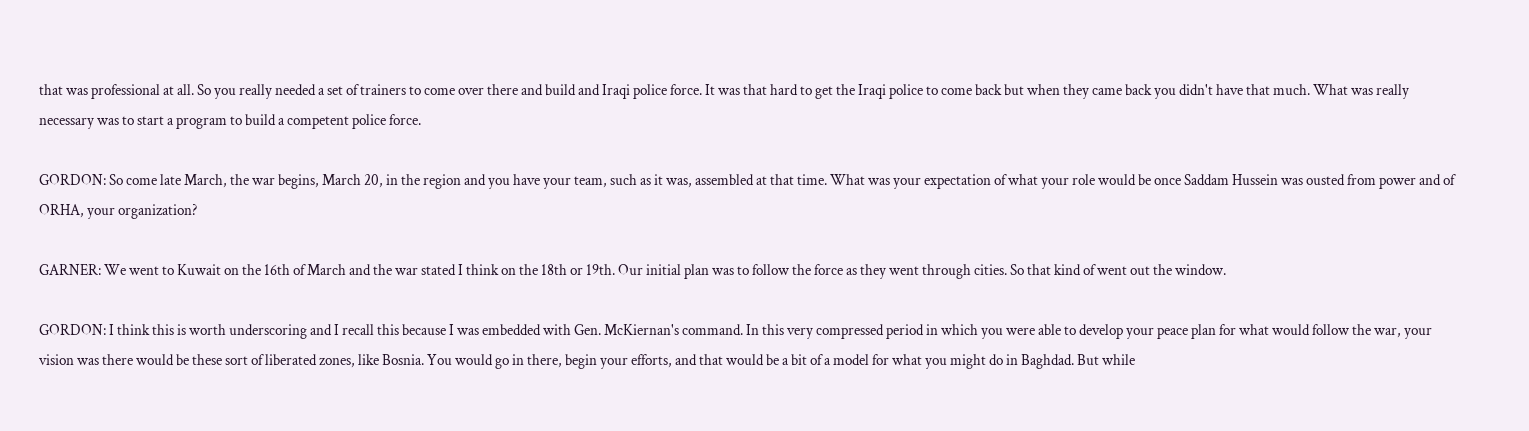that was professional at all. So you really needed a set of trainers to come over there and build and Iraqi police force. It was that hard to get the Iraqi police to come back but when they came back you didn't have that much. What was really necessary was to start a program to build a competent police force.

GORDON: So come late March, the war begins, March 20, in the region and you have your team, such as it was, assembled at that time. What was your expectation of what your role would be once Saddam Hussein was ousted from power and of ORHA, your organization?

GARNER: We went to Kuwait on the 16th of March and the war stated I think on the 18th or 19th. Our initial plan was to follow the force as they went through cities. So that kind of went out the window.

GORDON: I think this is worth underscoring and I recall this because I was embedded with Gen. McKiernan's command. In this very compressed period in which you were able to develop your peace plan for what would follow the war, your vision was there would be these sort of liberated zones, like Bosnia. You would go in there, begin your efforts, and that would be a bit of a model for what you might do in Baghdad. But while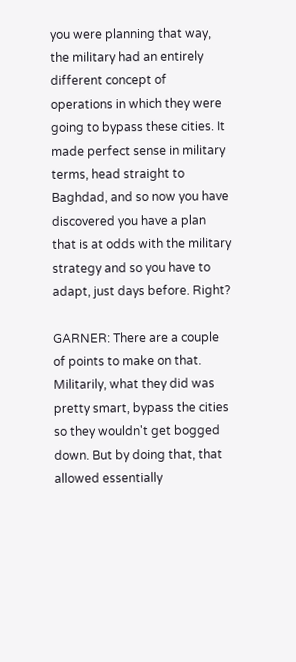you were planning that way, the military had an entirely different concept of operations in which they were going to bypass these cities. It made perfect sense in military terms, head straight to Baghdad, and so now you have discovered you have a plan that is at odds with the military strategy and so you have to adapt, just days before. Right?

GARNER: There are a couple of points to make on that. Militarily, what they did was pretty smart, bypass the cities so they wouldn't get bogged down. But by doing that, that allowed essentially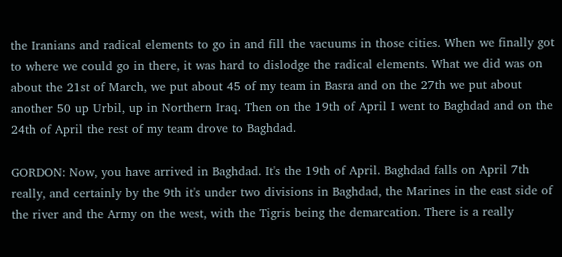the Iranians and radical elements to go in and fill the vacuums in those cities. When we finally got to where we could go in there, it was hard to dislodge the radical elements. What we did was on about the 21st of March, we put about 45 of my team in Basra and on the 27th we put about another 50 up Urbil, up in Northern Iraq. Then on the 19th of April I went to Baghdad and on the 24th of April the rest of my team drove to Baghdad.

GORDON: Now, you have arrived in Baghdad. It's the 19th of April. Baghdad falls on April 7th really, and certainly by the 9th it's under two divisions in Baghdad, the Marines in the east side of the river and the Army on the west, with the Tigris being the demarcation. There is a really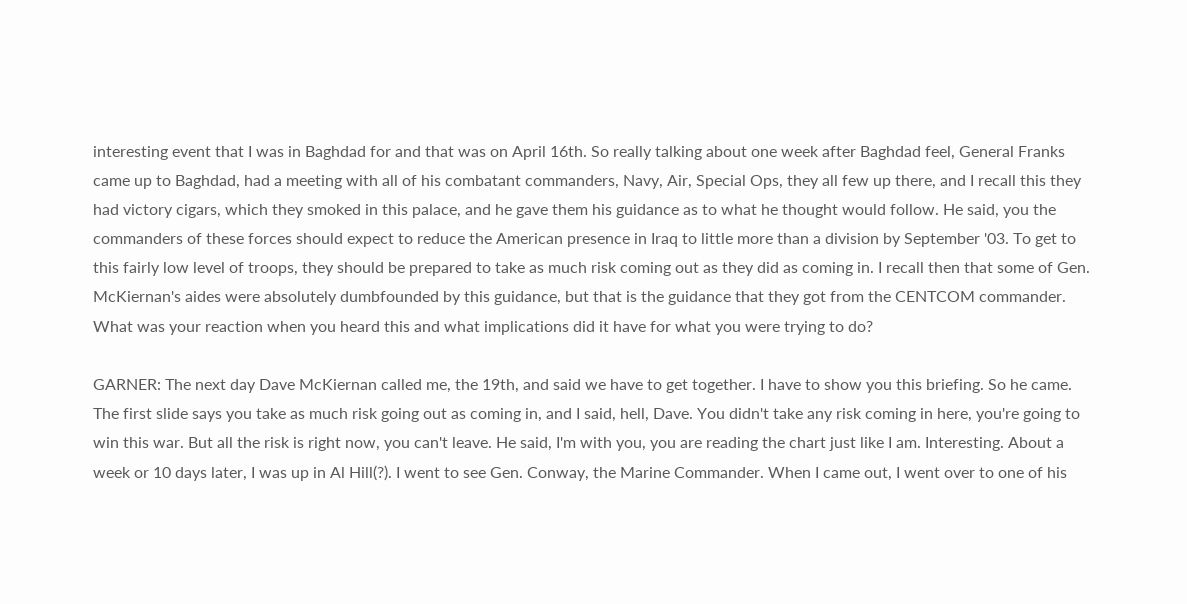interesting event that I was in Baghdad for and that was on April 16th. So really talking about one week after Baghdad feel, General Franks came up to Baghdad, had a meeting with all of his combatant commanders, Navy, Air, Special Ops, they all few up there, and I recall this they had victory cigars, which they smoked in this palace, and he gave them his guidance as to what he thought would follow. He said, you the commanders of these forces should expect to reduce the American presence in Iraq to little more than a division by September '03. To get to this fairly low level of troops, they should be prepared to take as much risk coming out as they did as coming in. I recall then that some of Gen. McKiernan's aides were absolutely dumbfounded by this guidance, but that is the guidance that they got from the CENTCOM commander. What was your reaction when you heard this and what implications did it have for what you were trying to do?

GARNER: The next day Dave McKiernan called me, the 19th, and said we have to get together. I have to show you this briefing. So he came. The first slide says you take as much risk going out as coming in, and I said, hell, Dave. You didn't take any risk coming in here, you're going to win this war. But all the risk is right now, you can't leave. He said, I'm with you, you are reading the chart just like I am. Interesting. About a week or 10 days later, I was up in Al Hill(?). I went to see Gen. Conway, the Marine Commander. When I came out, I went over to one of his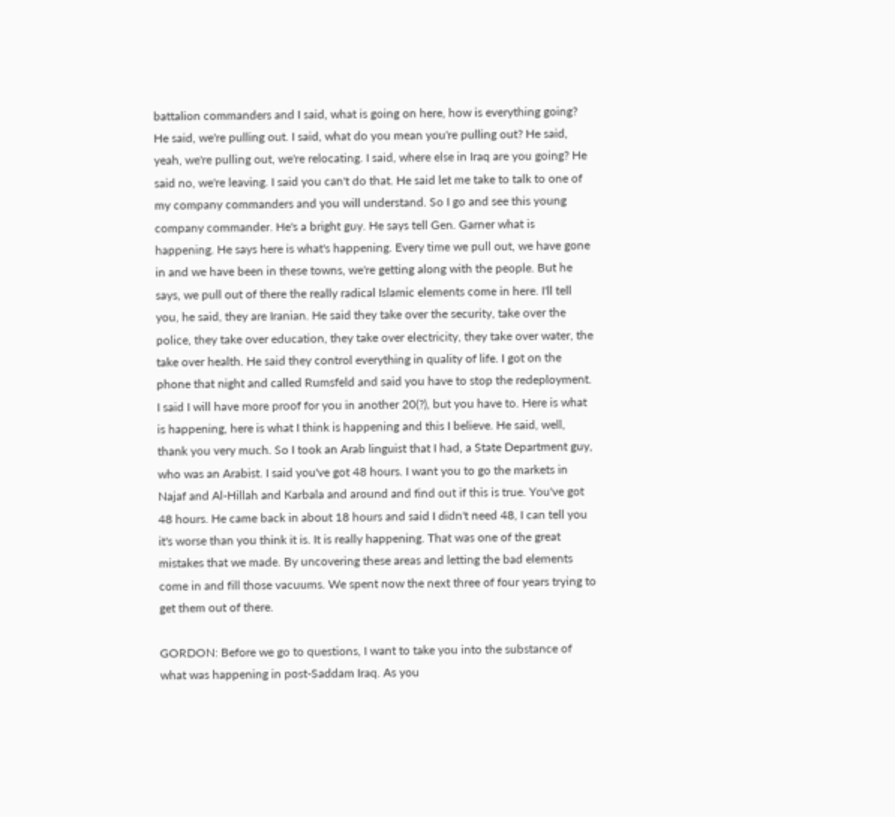battalion commanders and I said, what is going on here, how is everything going? He said, we're pulling out. I said, what do you mean you're pulling out? He said, yeah, we're pulling out, we're relocating. I said, where else in Iraq are you going? He said no, we're leaving. I said you can't do that. He said let me take to talk to one of my company commanders and you will understand. So I go and see this young company commander. He's a bright guy. He says tell Gen. Garner what is happening. He says here is what's happening. Every time we pull out, we have gone in and we have been in these towns, we're getting along with the people. But he says, we pull out of there the really radical Islamic elements come in here. I'll tell you, he said, they are Iranian. He said they take over the security, take over the police, they take over education, they take over electricity, they take over water, the take over health. He said they control everything in quality of life. I got on the phone that night and called Rumsfeld and said you have to stop the redeployment. I said I will have more proof for you in another 20(?), but you have to. Here is what is happening, here is what I think is happening and this I believe. He said, well, thank you very much. So I took an Arab linguist that I had, a State Department guy, who was an Arabist. I said you've got 48 hours. I want you to go the markets in Najaf and Al-Hillah and Karbala and around and find out if this is true. You've got 48 hours. He came back in about 18 hours and said I didn't need 48, I can tell you it's worse than you think it is. It is really happening. That was one of the great mistakes that we made. By uncovering these areas and letting the bad elements come in and fill those vacuums. We spent now the next three of four years trying to get them out of there.

GORDON: Before we go to questions, I want to take you into the substance of what was happening in post-Saddam Iraq. As you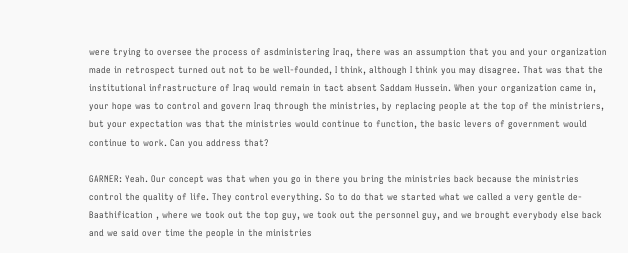were trying to oversee the process of asdministering Iraq, there was an assumption that you and your organization made in retrospect turned out not to be well-founded, I think, although I think you may disagree. That was that the institutional infrastructure of Iraq would remain in tact absent Saddam Hussein. When your organization came in, your hope was to control and govern Iraq through the ministries, by replacing people at the top of the ministriers, but your expectation was that the ministries would continue to function, the basic levers of government would continue to work. Can you address that?

GARNER: Yeah. Our concept was that when you go in there you bring the ministries back because the ministries control the quality of life. They control everything. So to do that we started what we called a very gentle de-Baathification , where we took out the top guy, we took out the personnel guy, and we brought everybody else back and we said over time the people in the ministries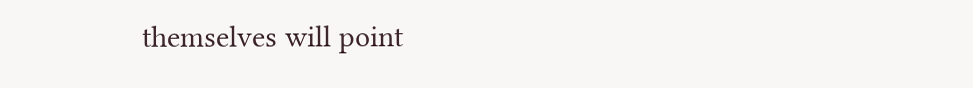themselves will point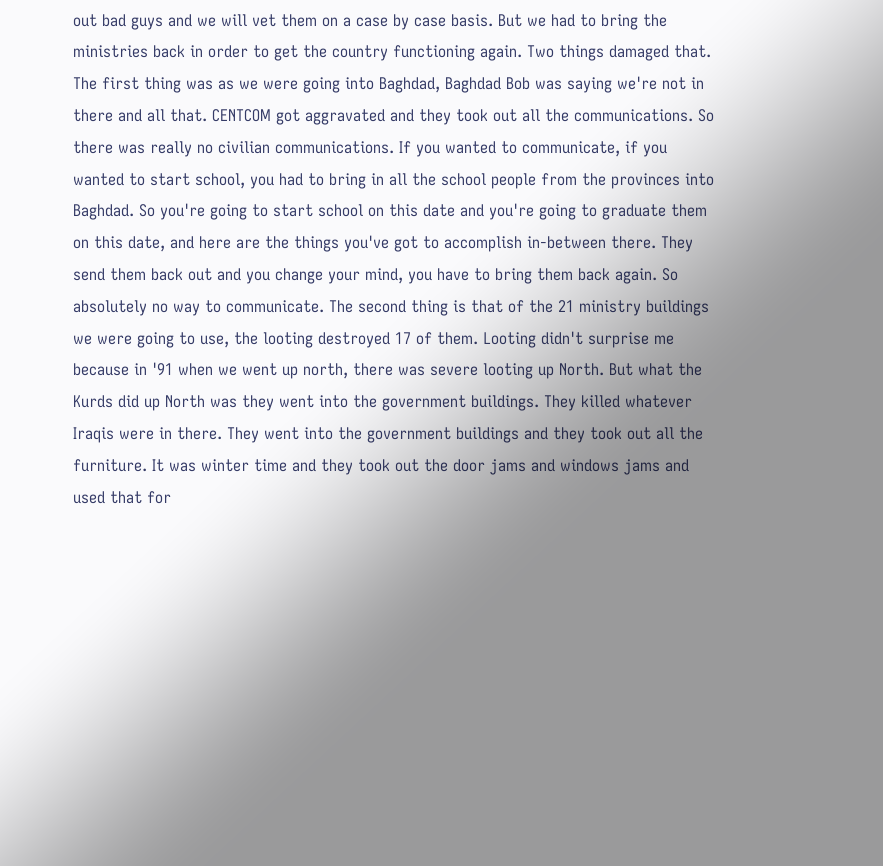out bad guys and we will vet them on a case by case basis. But we had to bring the ministries back in order to get the country functioning again. Two things damaged that. The first thing was as we were going into Baghdad, Baghdad Bob was saying we're not in there and all that. CENTCOM got aggravated and they took out all the communications. So there was really no civilian communications. If you wanted to communicate, if you wanted to start school, you had to bring in all the school people from the provinces into Baghdad. So you're going to start school on this date and you're going to graduate them on this date, and here are the things you've got to accomplish in-between there. They send them back out and you change your mind, you have to bring them back again. So absolutely no way to communicate. The second thing is that of the 21 ministry buildings we were going to use, the looting destroyed 17 of them. Looting didn't surprise me because in '91 when we went up north, there was severe looting up North. But what the Kurds did up North was they went into the government buildings. They killed whatever Iraqis were in there. They went into the government buildings and they took out all the furniture. It was winter time and they took out the door jams and windows jams and used that for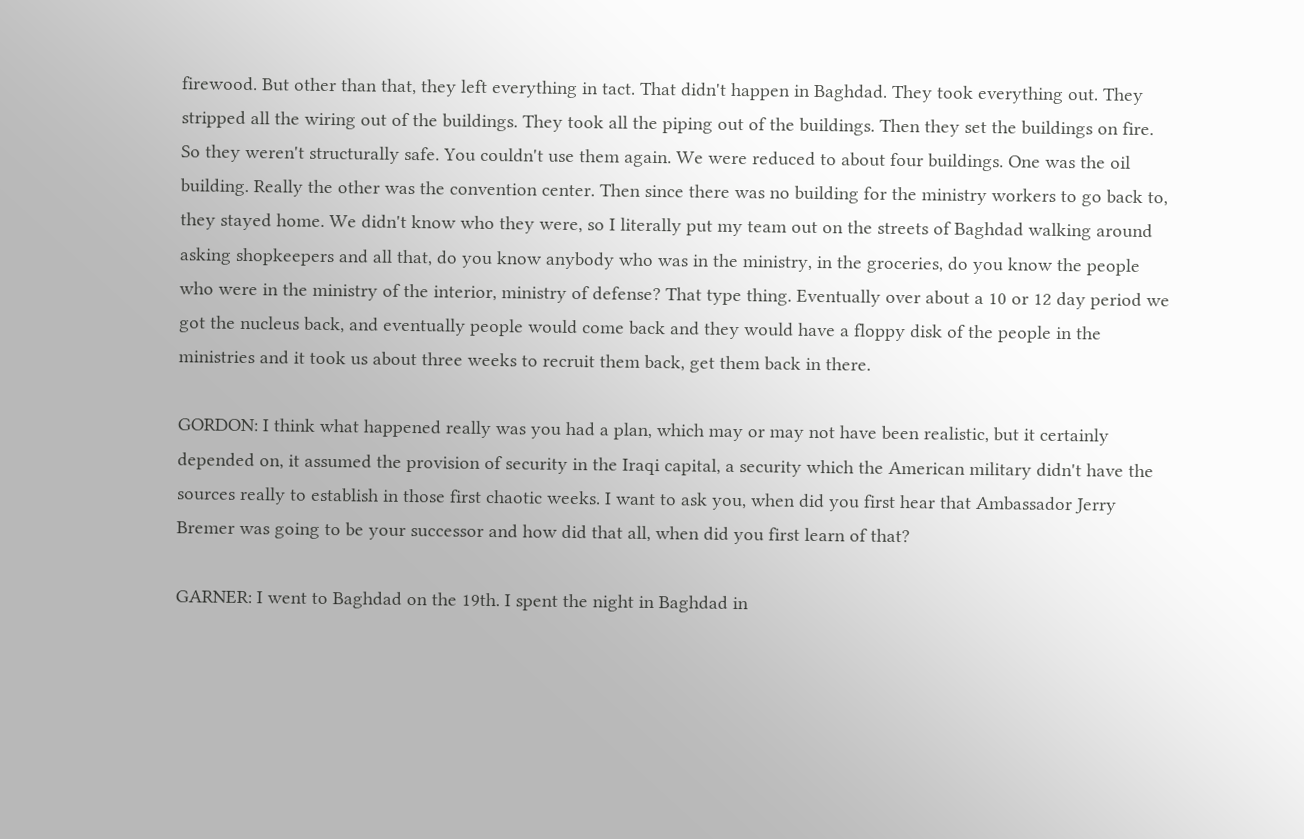firewood. But other than that, they left everything in tact. That didn't happen in Baghdad. They took everything out. They stripped all the wiring out of the buildings. They took all the piping out of the buildings. Then they set the buildings on fire. So they weren't structurally safe. You couldn't use them again. We were reduced to about four buildings. One was the oil building. Really the other was the convention center. Then since there was no building for the ministry workers to go back to, they stayed home. We didn't know who they were, so I literally put my team out on the streets of Baghdad walking around asking shopkeepers and all that, do you know anybody who was in the ministry, in the groceries, do you know the people who were in the ministry of the interior, ministry of defense? That type thing. Eventually over about a 10 or 12 day period we got the nucleus back, and eventually people would come back and they would have a floppy disk of the people in the ministries and it took us about three weeks to recruit them back, get them back in there.

GORDON: I think what happened really was you had a plan, which may or may not have been realistic, but it certainly depended on, it assumed the provision of security in the Iraqi capital, a security which the American military didn't have the sources really to establish in those first chaotic weeks. I want to ask you, when did you first hear that Ambassador Jerry Bremer was going to be your successor and how did that all, when did you first learn of that?

GARNER: I went to Baghdad on the 19th. I spent the night in Baghdad in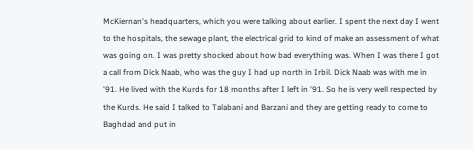McKiernan's headquarters, which you were talking about earlier. I spent the next day I went to the hospitals, the sewage plant, the electrical grid to kind of make an assessment of what was going on. I was pretty shocked about how bad everything was. When I was there I got a call from Dick Naab, who was the guy I had up north in Irbil. Dick Naab was with me in '91. He lived with the Kurds for 18 months after I left in '91. So he is very well respected by the Kurds. He said I talked to Talabani and Barzani and they are getting ready to come to Baghdad and put in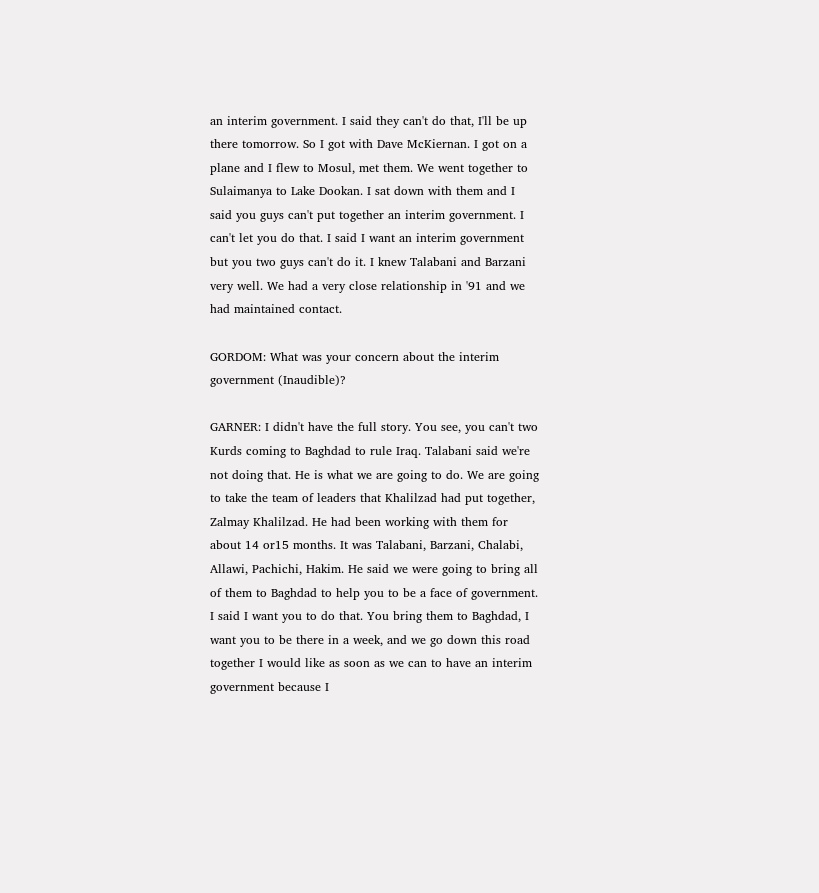an interim government. I said they can't do that, I'll be up there tomorrow. So I got with Dave McKiernan. I got on a plane and I flew to Mosul, met them. We went together to Sulaimanya to Lake Dookan. I sat down with them and I said you guys can't put together an interim government. I can't let you do that. I said I want an interim government but you two guys can't do it. I knew Talabani and Barzani very well. We had a very close relationship in '91 and we had maintained contact.

GORDOM: What was your concern about the interim government (Inaudible)?

GARNER: I didn't have the full story. You see, you can't two Kurds coming to Baghdad to rule Iraq. Talabani said we're not doing that. He is what we are going to do. We are going to take the team of leaders that Khalilzad had put together, Zalmay Khalilzad. He had been working with them for about 14 or15 months. It was Talabani, Barzani, Chalabi, Allawi, Pachichi, Hakim. He said we were going to bring all of them to Baghdad to help you to be a face of government. I said I want you to do that. You bring them to Baghdad, I want you to be there in a week, and we go down this road together I would like as soon as we can to have an interim government because I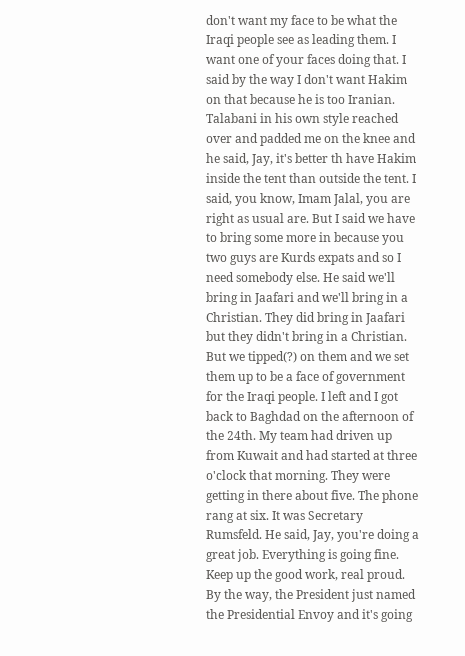don't want my face to be what the Iraqi people see as leading them. I want one of your faces doing that. I said by the way I don't want Hakim on that because he is too Iranian. Talabani in his own style reached over and padded me on the knee and he said, Jay, it's better th have Hakim inside the tent than outside the tent. I said, you know, Imam Jalal, you are right as usual are. But I said we have to bring some more in because you two guys are Kurds expats and so I need somebody else. He said we'll bring in Jaafari and we'll bring in a Christian. They did bring in Jaafari but they didn't bring in a Christian. But we tipped(?) on them and we set them up to be a face of government for the Iraqi people. I left and I got back to Baghdad on the afternoon of the 24th. My team had driven up from Kuwait and had started at three o'clock that morning. They were getting in there about five. The phone rang at six. It was Secretary Rumsfeld. He said, Jay, you're doing a great job. Everything is going fine. Keep up the good work, real proud. By the way, the President just named the Presidential Envoy and it's going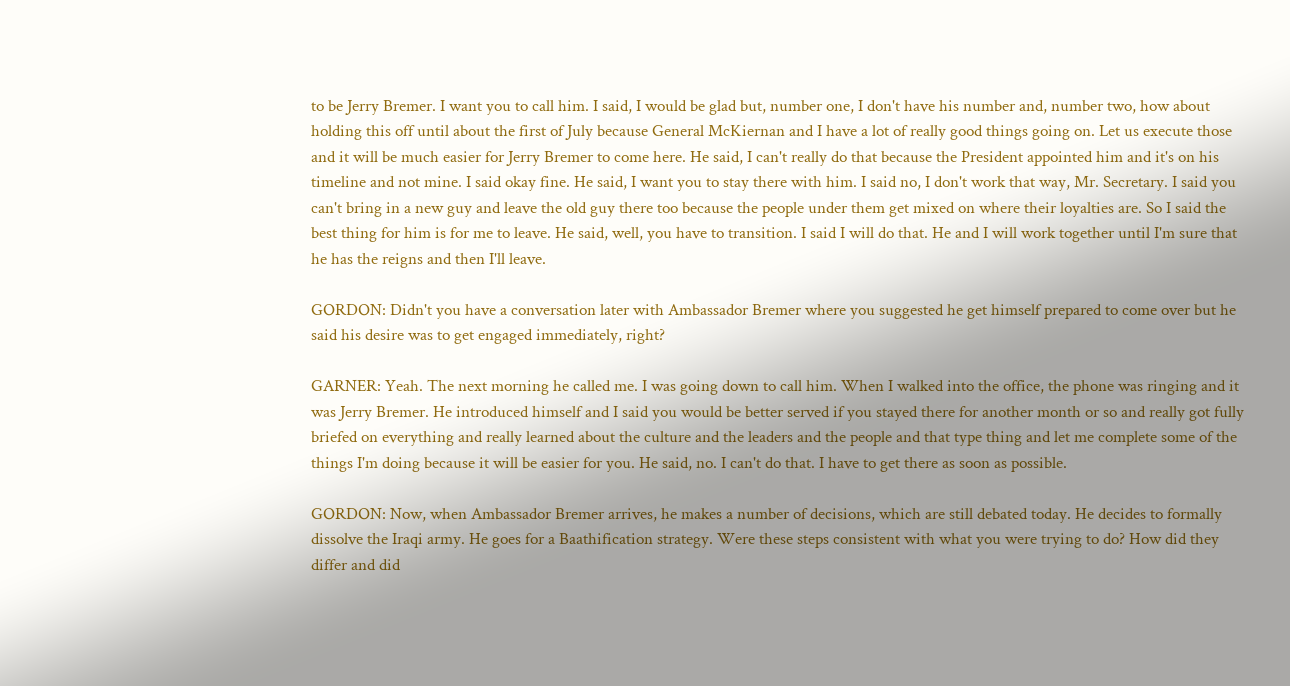to be Jerry Bremer. I want you to call him. I said, I would be glad but, number one, I don't have his number and, number two, how about holding this off until about the first of July because General McKiernan and I have a lot of really good things going on. Let us execute those and it will be much easier for Jerry Bremer to come here. He said, I can't really do that because the President appointed him and it's on his timeline and not mine. I said okay fine. He said, I want you to stay there with him. I said no, I don't work that way, Mr. Secretary. I said you can't bring in a new guy and leave the old guy there too because the people under them get mixed on where their loyalties are. So I said the best thing for him is for me to leave. He said, well, you have to transition. I said I will do that. He and I will work together until I'm sure that he has the reigns and then I'll leave.

GORDON: Didn't you have a conversation later with Ambassador Bremer where you suggested he get himself prepared to come over but he said his desire was to get engaged immediately, right?

GARNER: Yeah. The next morning he called me. I was going down to call him. When I walked into the office, the phone was ringing and it was Jerry Bremer. He introduced himself and I said you would be better served if you stayed there for another month or so and really got fully briefed on everything and really learned about the culture and the leaders and the people and that type thing and let me complete some of the things I'm doing because it will be easier for you. He said, no. I can't do that. I have to get there as soon as possible.

GORDON: Now, when Ambassador Bremer arrives, he makes a number of decisions, which are still debated today. He decides to formally dissolve the Iraqi army. He goes for a Baathification strategy. Were these steps consistent with what you were trying to do? How did they differ and did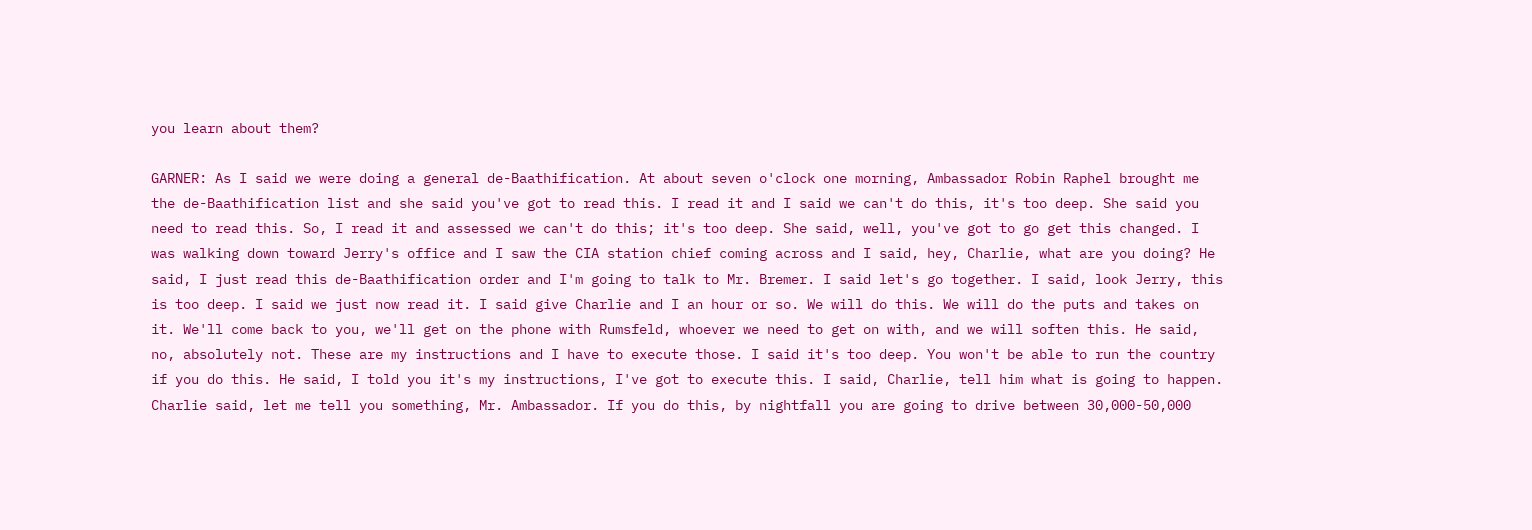you learn about them?

GARNER: As I said we were doing a general de-Baathification. At about seven o'clock one morning, Ambassador Robin Raphel brought me the de-Baathification list and she said you've got to read this. I read it and I said we can't do this, it's too deep. She said you need to read this. So, I read it and assessed we can't do this; it's too deep. She said, well, you've got to go get this changed. I was walking down toward Jerry's office and I saw the CIA station chief coming across and I said, hey, Charlie, what are you doing? He said, I just read this de-Baathification order and I'm going to talk to Mr. Bremer. I said let's go together. I said, look Jerry, this is too deep. I said we just now read it. I said give Charlie and I an hour or so. We will do this. We will do the puts and takes on it. We'll come back to you, we'll get on the phone with Rumsfeld, whoever we need to get on with, and we will soften this. He said, no, absolutely not. These are my instructions and I have to execute those. I said it's too deep. You won't be able to run the country if you do this. He said, I told you it's my instructions, I've got to execute this. I said, Charlie, tell him what is going to happen. Charlie said, let me tell you something, Mr. Ambassador. If you do this, by nightfall you are going to drive between 30,000-50,000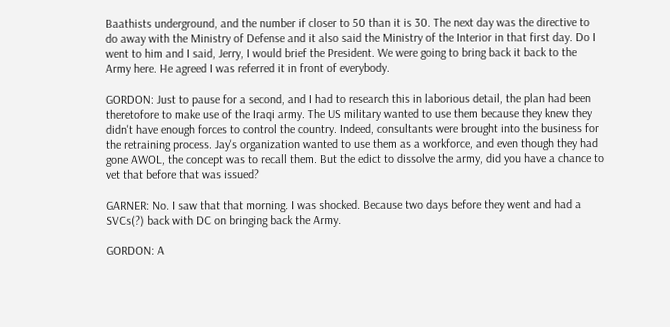Baathists underground, and the number if closer to 50 than it is 30. The next day was the directive to do away with the Ministry of Defense and it also said the Ministry of the Interior in that first day. Do I went to him and I said, Jerry, I would brief the President. We were going to bring back it back to the Army here. He agreed I was referred it in front of everybody.

GORDON: Just to pause for a second, and I had to research this in laborious detail, the plan had been theretofore to make use of the Iraqi army. The US military wanted to use them because they knew they didn't have enough forces to control the country. Indeed, consultants were brought into the business for the retraining process. Jay's organization wanted to use them as a workforce, and even though they had gone AWOL, the concept was to recall them. But the edict to dissolve the army, did you have a chance to vet that before that was issued?

GARNER: No. I saw that that morning. I was shocked. Because two days before they went and had a SVCs(?) back with DC on bringing back the Army.

GORDON: A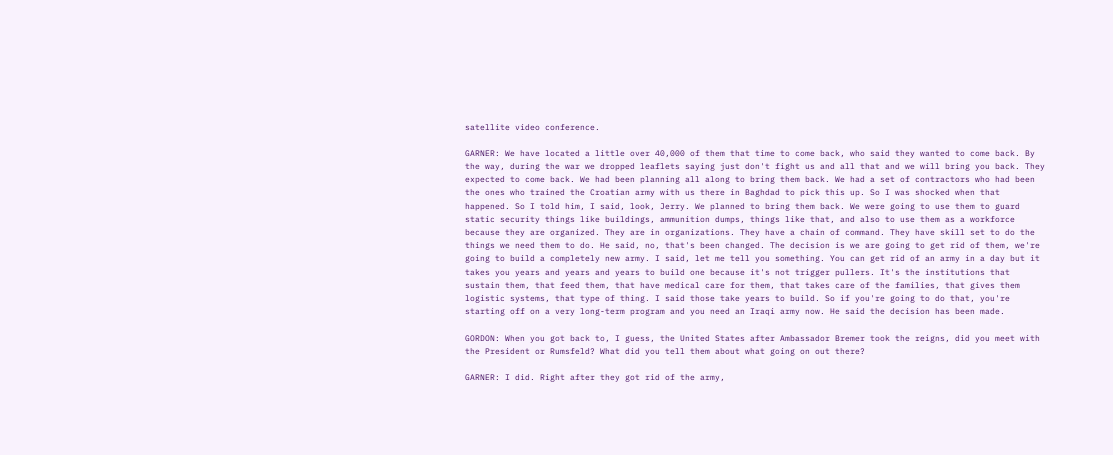satellite video conference.

GARNER: We have located a little over 40,000 of them that time to come back, who said they wanted to come back. By the way, during the war we dropped leaflets saying just don't fight us and all that and we will bring you back. They expected to come back. We had been planning all along to bring them back. We had a set of contractors who had been the ones who trained the Croatian army with us there in Baghdad to pick this up. So I was shocked when that happened. So I told him, I said, look, Jerry. We planned to bring them back. We were going to use them to guard static security things like buildings, ammunition dumps, things like that, and also to use them as a workforce because they are organized. They are in organizations. They have a chain of command. They have skill set to do the things we need them to do. He said, no, that's been changed. The decision is we are going to get rid of them, we're going to build a completely new army. I said, let me tell you something. You can get rid of an army in a day but it takes you years and years and years to build one because it's not trigger pullers. It's the institutions that sustain them, that feed them, that have medical care for them, that takes care of the families, that gives them logistic systems, that type of thing. I said those take years to build. So if you're going to do that, you're starting off on a very long-term program and you need an Iraqi army now. He said the decision has been made.

GORDON: When you got back to, I guess, the United States after Ambassador Bremer took the reigns, did you meet with the President or Rumsfeld? What did you tell them about what going on out there?

GARNER: I did. Right after they got rid of the army,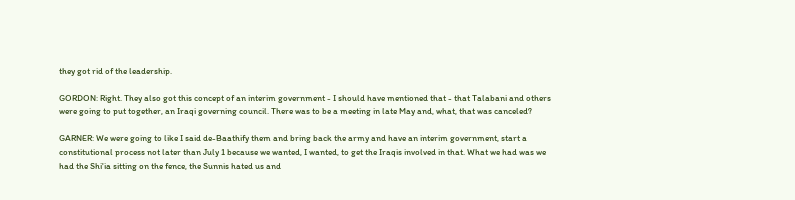they got rid of the leadership.

GORDON: Right. They also got this concept of an interim government - I should have mentioned that - that Talabani and others were going to put together, an Iraqi governing council. There was to be a meeting in late May and, what, that was canceled?

GARNER: We were going to like I said de-Baathify them and bring back the army and have an interim government, start a constitutional process not later than July 1 because we wanted, I wanted, to get the Iraqis involved in that. What we had was we had the Shi'ia sitting on the fence, the Sunnis hated us and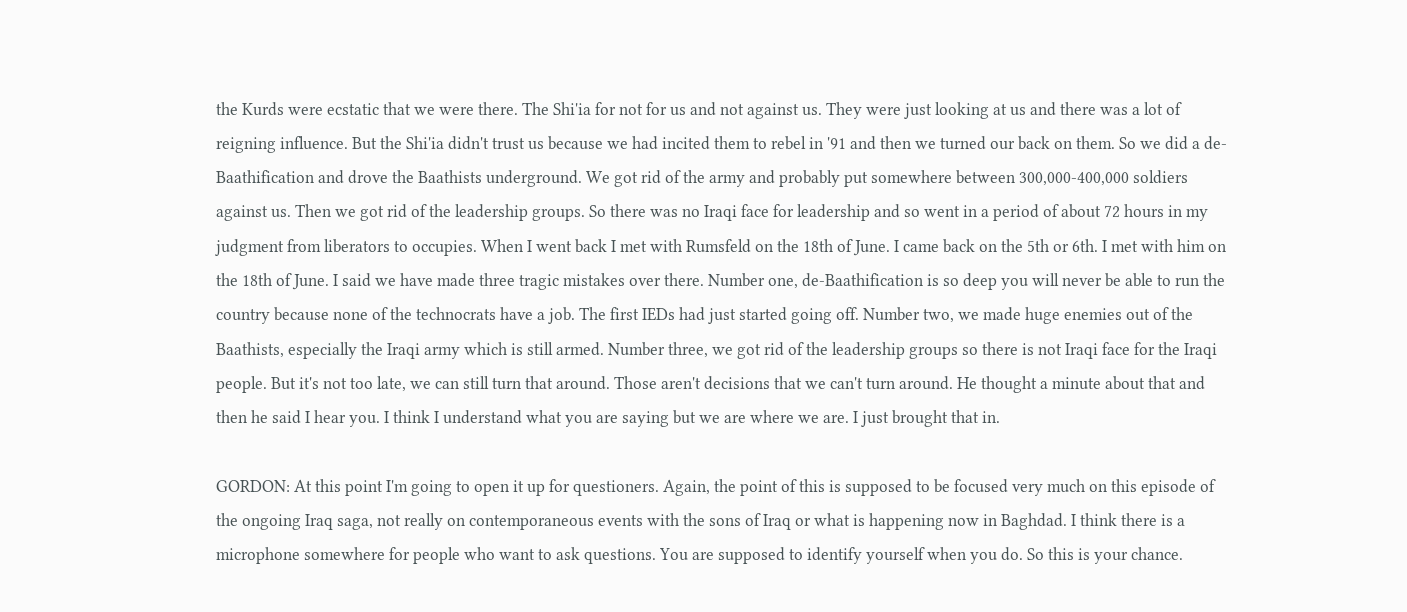the Kurds were ecstatic that we were there. The Shi'ia for not for us and not against us. They were just looking at us and there was a lot of reigning influence. But the Shi'ia didn't trust us because we had incited them to rebel in '91 and then we turned our back on them. So we did a de-Baathification and drove the Baathists underground. We got rid of the army and probably put somewhere between 300,000-400,000 soldiers against us. Then we got rid of the leadership groups. So there was no Iraqi face for leadership and so went in a period of about 72 hours in my judgment from liberators to occupies. When I went back I met with Rumsfeld on the 18th of June. I came back on the 5th or 6th. I met with him on the 18th of June. I said we have made three tragic mistakes over there. Number one, de-Baathification is so deep you will never be able to run the country because none of the technocrats have a job. The first IEDs had just started going off. Number two, we made huge enemies out of the Baathists, especially the Iraqi army which is still armed. Number three, we got rid of the leadership groups so there is not Iraqi face for the Iraqi people. But it's not too late, we can still turn that around. Those aren't decisions that we can't turn around. He thought a minute about that and then he said I hear you. I think I understand what you are saying but we are where we are. I just brought that in.

GORDON: At this point I'm going to open it up for questioners. Again, the point of this is supposed to be focused very much on this episode of the ongoing Iraq saga, not really on contemporaneous events with the sons of Iraq or what is happening now in Baghdad. I think there is a microphone somewhere for people who want to ask questions. You are supposed to identify yourself when you do. So this is your chance.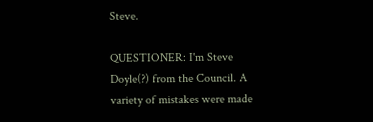Steve.

QUESTIONER: I'm Steve Doyle(?) from the Council. A variety of mistakes were made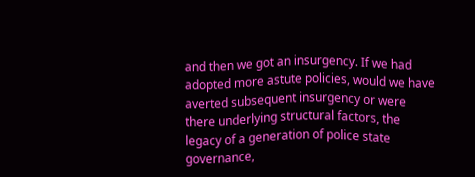and then we got an insurgency. If we had adopted more astute policies, would we have averted subsequent insurgency or were there underlying structural factors, the legacy of a generation of police state governance,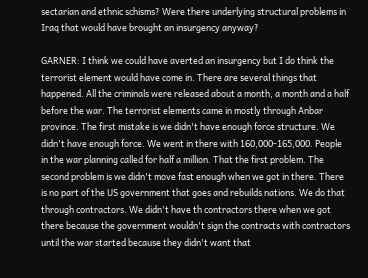sectarian and ethnic schisms? Were there underlying structural problems in Iraq that would have brought an insurgency anyway?

GARNER: I think we could have averted an insurgency but I do think the terrorist element would have come in. There are several things that happened. All the criminals were released about a month, a month and a half before the war. The terrorist elements came in mostly through Anbar province. The first mistake is we didn't have enough force structure. We didn't have enough force. We went in there with 160,000-165,000. People in the war planning called for half a million. That the first problem. The second problem is we didn't move fast enough when we got in there. There is no part of the US government that goes and rebuilds nations. We do that through contractors. We didn't have th contractors there when we got there because the government wouldn't sign the contracts with contractors until the war started because they didn't want that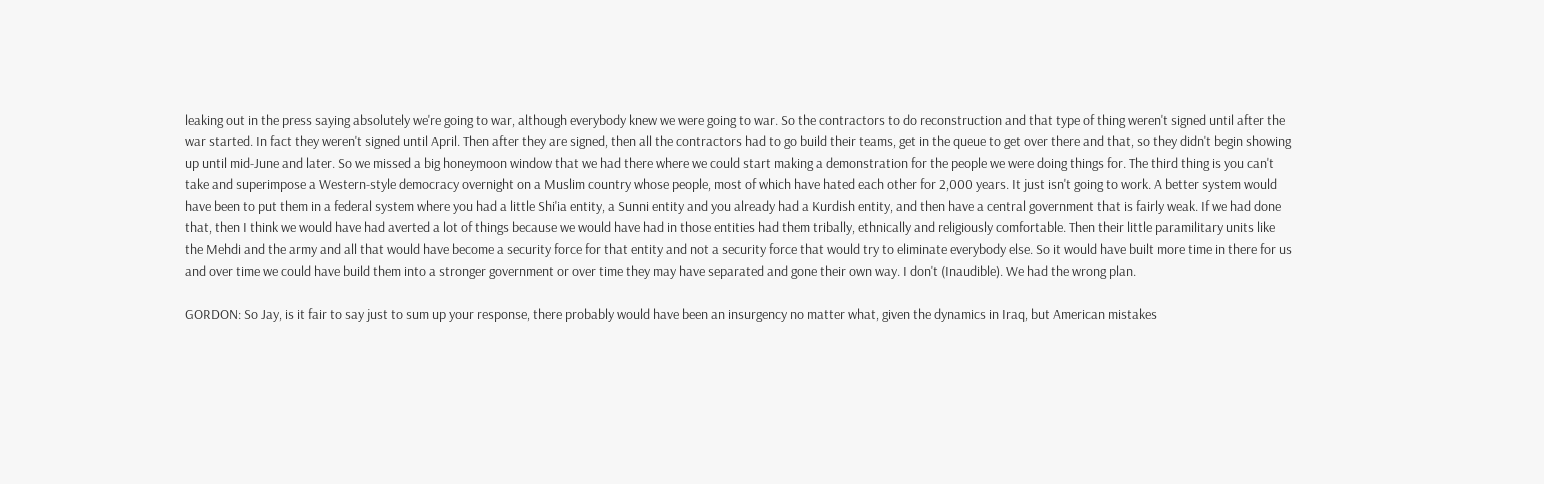leaking out in the press saying absolutely we're going to war, although everybody knew we were going to war. So the contractors to do reconstruction and that type of thing weren't signed until after the war started. In fact they weren't signed until April. Then after they are signed, then all the contractors had to go build their teams, get in the queue to get over there and that, so they didn't begin showing up until mid-June and later. So we missed a big honeymoon window that we had there where we could start making a demonstration for the people we were doing things for. The third thing is you can't take and superimpose a Western-style democracy overnight on a Muslim country whose people, most of which have hated each other for 2,000 years. It just isn't going to work. A better system would have been to put them in a federal system where you had a little Shi'ia entity, a Sunni entity and you already had a Kurdish entity, and then have a central government that is fairly weak. If we had done that, then I think we would have had averted a lot of things because we would have had in those entities had them tribally, ethnically and religiously comfortable. Then their little paramilitary units like the Mehdi and the army and all that would have become a security force for that entity and not a security force that would try to eliminate everybody else. So it would have built more time in there for us and over time we could have build them into a stronger government or over time they may have separated and gone their own way. I don't (Inaudible). We had the wrong plan.

GORDON: So Jay, is it fair to say just to sum up your response, there probably would have been an insurgency no matter what, given the dynamics in Iraq, but American mistakes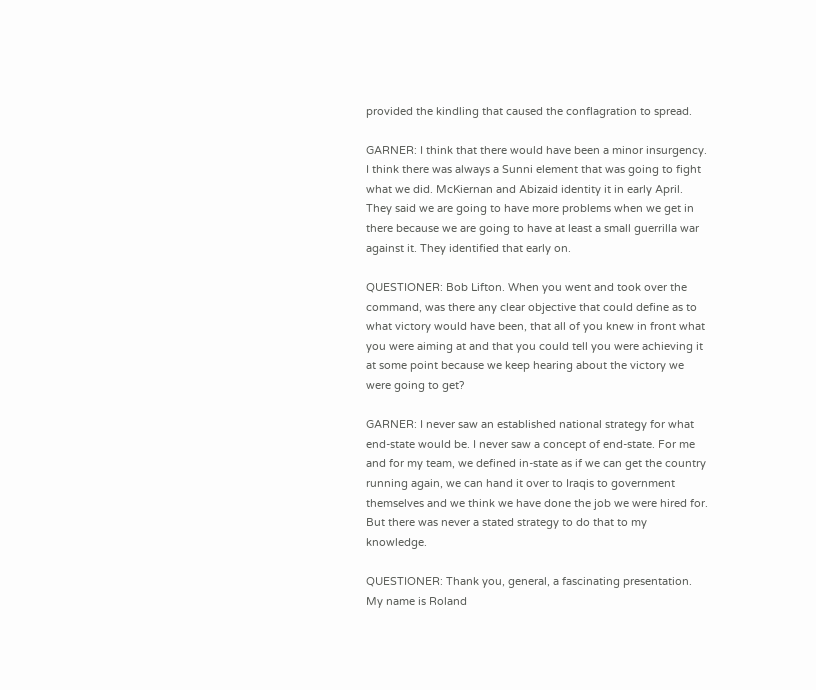provided the kindling that caused the conflagration to spread.

GARNER: I think that there would have been a minor insurgency. I think there was always a Sunni element that was going to fight what we did. McKiernan and Abizaid identity it in early April. They said we are going to have more problems when we get in there because we are going to have at least a small guerrilla war against it. They identified that early on.

QUESTIONER: Bob Lifton. When you went and took over the command, was there any clear objective that could define as to what victory would have been, that all of you knew in front what you were aiming at and that you could tell you were achieving it at some point because we keep hearing about the victory we were going to get?

GARNER: I never saw an established national strategy for what end-state would be. I never saw a concept of end-state. For me and for my team, we defined in-state as if we can get the country running again, we can hand it over to Iraqis to government themselves and we think we have done the job we were hired for. But there was never a stated strategy to do that to my knowledge.

QUESTIONER: Thank you, general, a fascinating presentation. My name is Roland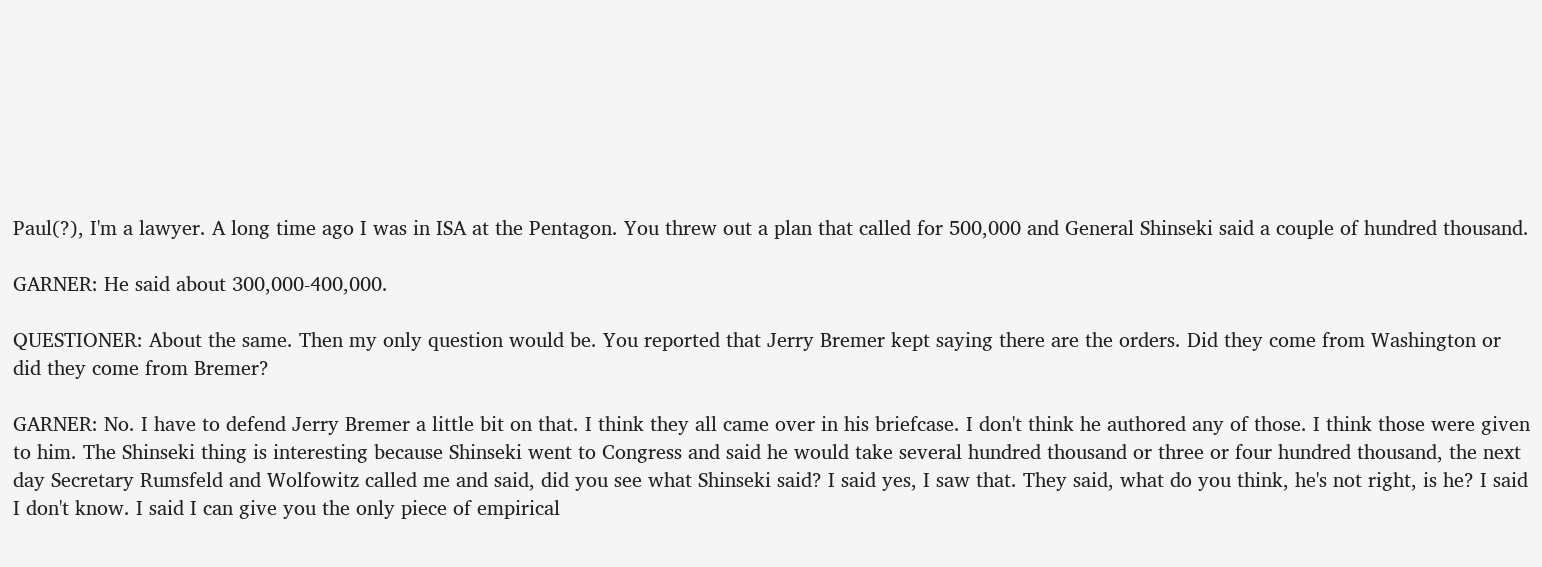Paul(?), I'm a lawyer. A long time ago I was in ISA at the Pentagon. You threw out a plan that called for 500,000 and General Shinseki said a couple of hundred thousand.

GARNER: He said about 300,000-400,000.

QUESTIONER: About the same. Then my only question would be. You reported that Jerry Bremer kept saying there are the orders. Did they come from Washington or did they come from Bremer?

GARNER: No. I have to defend Jerry Bremer a little bit on that. I think they all came over in his briefcase. I don't think he authored any of those. I think those were given to him. The Shinseki thing is interesting because Shinseki went to Congress and said he would take several hundred thousand or three or four hundred thousand, the next day Secretary Rumsfeld and Wolfowitz called me and said, did you see what Shinseki said? I said yes, I saw that. They said, what do you think, he's not right, is he? I said I don't know. I said I can give you the only piece of empirical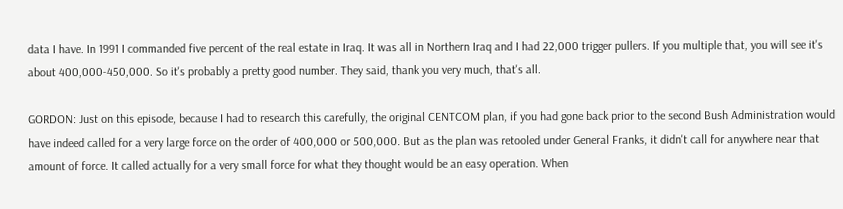data I have. In 1991 I commanded five percent of the real estate in Iraq. It was all in Northern Iraq and I had 22,000 trigger pullers. If you multiple that, you will see it's about 400,000-450,000. So it's probably a pretty good number. They said, thank you very much, that's all.

GORDON: Just on this episode, because I had to research this carefully, the original CENTCOM plan, if you had gone back prior to the second Bush Administration would have indeed called for a very large force on the order of 400,000 or 500,000. But as the plan was retooled under General Franks, it didn't call for anywhere near that amount of force. It called actually for a very small force for what they thought would be an easy operation. When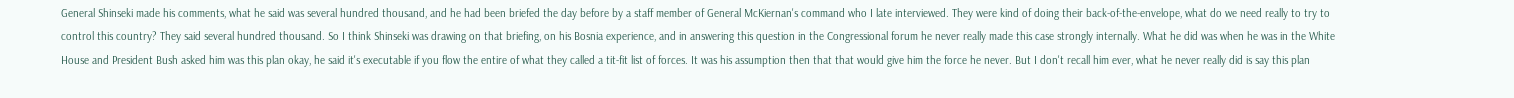General Shinseki made his comments, what he said was several hundred thousand, and he had been briefed the day before by a staff member of General McKiernan's command who I late interviewed. They were kind of doing their back-of-the-envelope, what do we need really to try to control this country? They said several hundred thousand. So I think Shinseki was drawing on that briefing, on his Bosnia experience, and in answering this question in the Congressional forum he never really made this case strongly internally. What he did was when he was in the White House and President Bush asked him was this plan okay, he said it's executable if you flow the entire of what they called a tit-fit list of forces. It was his assumption then that that would give him the force he never. But I don't recall him ever, what he never really did is say this plan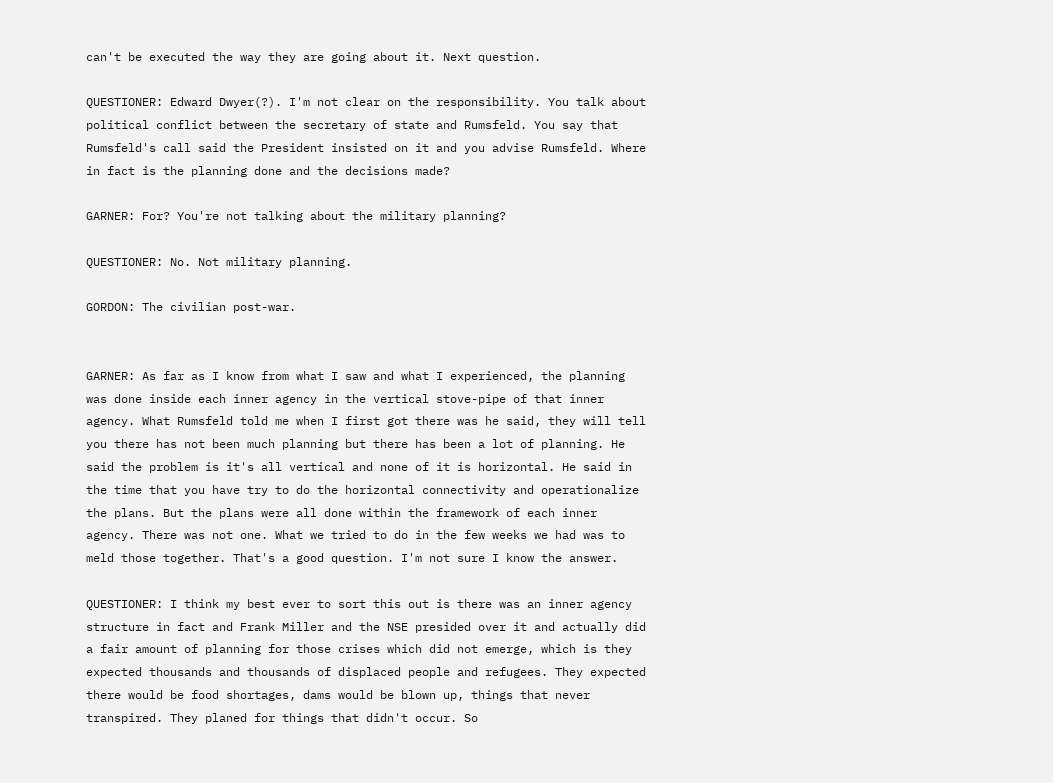can't be executed the way they are going about it. Next question.

QUESTIONER: Edward Dwyer(?). I'm not clear on the responsibility. You talk about political conflict between the secretary of state and Rumsfeld. You say that Rumsfeld's call said the President insisted on it and you advise Rumsfeld. Where in fact is the planning done and the decisions made?

GARNER: For? You're not talking about the military planning?

QUESTIONER: No. Not military planning.

GORDON: The civilian post-war.


GARNER: As far as I know from what I saw and what I experienced, the planning was done inside each inner agency in the vertical stove-pipe of that inner agency. What Rumsfeld told me when I first got there was he said, they will tell you there has not been much planning but there has been a lot of planning. He said the problem is it's all vertical and none of it is horizontal. He said in the time that you have try to do the horizontal connectivity and operationalize the plans. But the plans were all done within the framework of each inner agency. There was not one. What we tried to do in the few weeks we had was to meld those together. That's a good question. I'm not sure I know the answer.

QUESTIONER: I think my best ever to sort this out is there was an inner agency structure in fact and Frank Miller and the NSE presided over it and actually did a fair amount of planning for those crises which did not emerge, which is they expected thousands and thousands of displaced people and refugees. They expected there would be food shortages, dams would be blown up, things that never transpired. They planed for things that didn't occur. So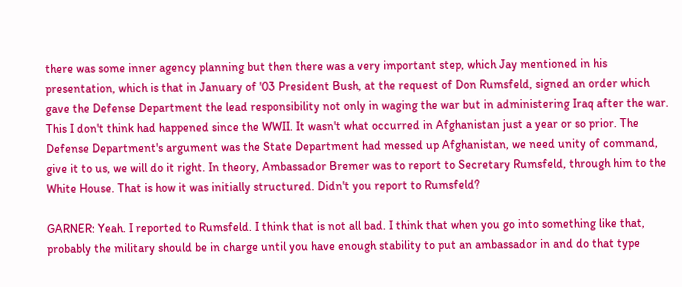there was some inner agency planning but then there was a very important step, which Jay mentioned in his presentation, which is that in January of '03 President Bush, at the request of Don Rumsfeld, signed an order which gave the Defense Department the lead responsibility not only in waging the war but in administering Iraq after the war. This I don't think had happened since the WWII. It wasn't what occurred in Afghanistan just a year or so prior. The Defense Department's argument was the State Department had messed up Afghanistan, we need unity of command, give it to us, we will do it right. In theory, Ambassador Bremer was to report to Secretary Rumsfeld, through him to the White House. That is how it was initially structured. Didn't you report to Rumsfeld?

GARNER: Yeah. I reported to Rumsfeld. I think that is not all bad. I think that when you go into something like that, probably the military should be in charge until you have enough stability to put an ambassador in and do that type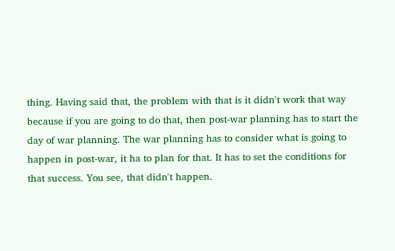thing. Having said that, the problem with that is it didn't work that way because if you are going to do that, then post-war planning has to start the day of war planning. The war planning has to consider what is going to happen in post-war, it ha to plan for that. It has to set the conditions for that success. You see, that didn't happen.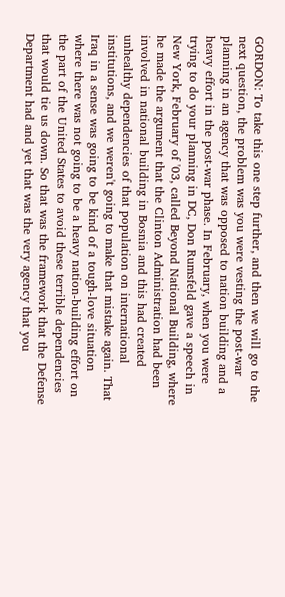GORDON: To take this one step further, and then we will go to the next question, the problem was you were vesting the post-war planning in an agency that was opposed to nation building and a heavy effort in the post-war phase. In February, when you were trying to do your planning in DC, Don Rumsfeld gave a speech in New York, February of '03, called Beyond National Building, where he made the argument that the Clinton Administration had been involved in national building in Bosnia and this had created unhealthy dependencies of that population on international institutions, and we weren't going to make that mistake again. That Iraq in a sense was going to be kind of a tough-love situation where there was not going to be a heavy nation-building effort on the part of the United States to avoid these terrible dependencies that would tie us down. So that was the framework that the Defense Department had and yet that was the very agency that you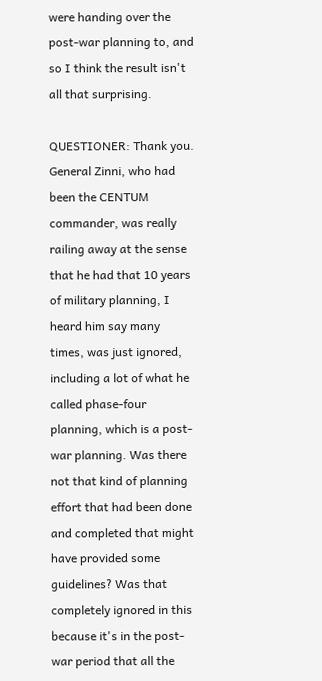were handing over the post-war planning to, and so I think the result isn't all that surprising.

QUESTIONER: Thank you. General Zinni, who had been the CENTUM commander, was really railing away at the sense that he had that 10 years of military planning, I heard him say many times, was just ignored, including a lot of what he called phase-four planning, which is a post-war planning. Was there not that kind of planning effort that had been done and completed that might have provided some guidelines? Was that completely ignored in this because it's in the post-war period that all the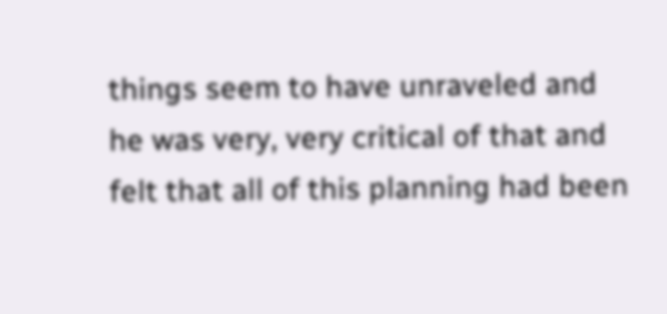things seem to have unraveled and he was very, very critical of that and felt that all of this planning had been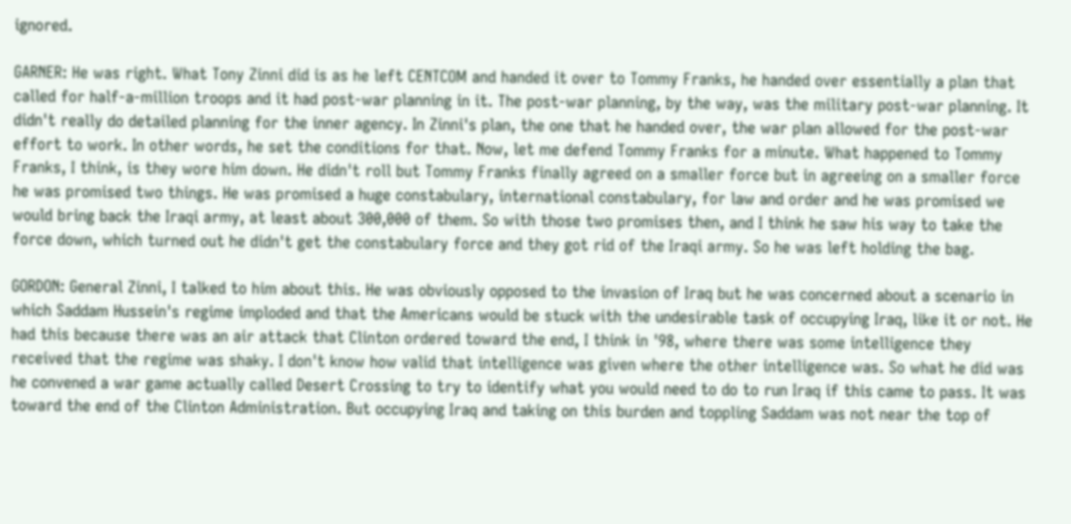ignored.

GARNER: He was right. What Tony Zinni did is as he left CENTCOM and handed it over to Tommy Franks, he handed over essentially a plan that called for half-a-million troops and it had post-war planning in it. The post-war planning, by the way, was the military post-war planning. It didn't really do detailed planning for the inner agency. In Zinni's plan, the one that he handed over, the war plan allowed for the post-war effort to work. In other words, he set the conditions for that. Now, let me defend Tommy Franks for a minute. What happened to Tommy Franks, I think, is they wore him down. He didn't roll but Tommy Franks finally agreed on a smaller force but in agreeing on a smaller force he was promised two things. He was promised a huge constabulary, international constabulary, for law and order and he was promised we would bring back the Iraqi army, at least about 300,000 of them. So with those two promises then, and I think he saw his way to take the force down, which turned out he didn't get the constabulary force and they got rid of the Iraqi army. So he was left holding the bag.

GORDON: General Zinni, I talked to him about this. He was obviously opposed to the invasion of Iraq but he was concerned about a scenario in which Saddam Hussein's regime imploded and that the Americans would be stuck with the undesirable task of occupying Iraq, like it or not. He had this because there was an air attack that Clinton ordered toward the end, I think in '98, where there was some intelligence they received that the regime was shaky. I don't know how valid that intelligence was given where the other intelligence was. So what he did was he convened a war game actually called Desert Crossing to try to identify what you would need to do to run Iraq if this came to pass. It was toward the end of the Clinton Administration. But occupying Iraq and taking on this burden and toppling Saddam was not near the top of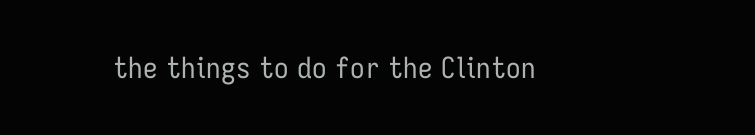the things to do for the Clinton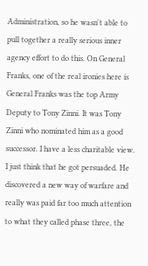Administration, so he wasn't able to pull together a really serious inner agency effort to do this. On General Franks, one of the real ironies here is General Franks was the top Army Deputy to Tony Zinni. It was Tony Zinni who nominated him as a good successor. I have a less charitable view. I just think that he got persuaded. He discovered a new way of warfare and really was paid far too much attention to what they called phase three, the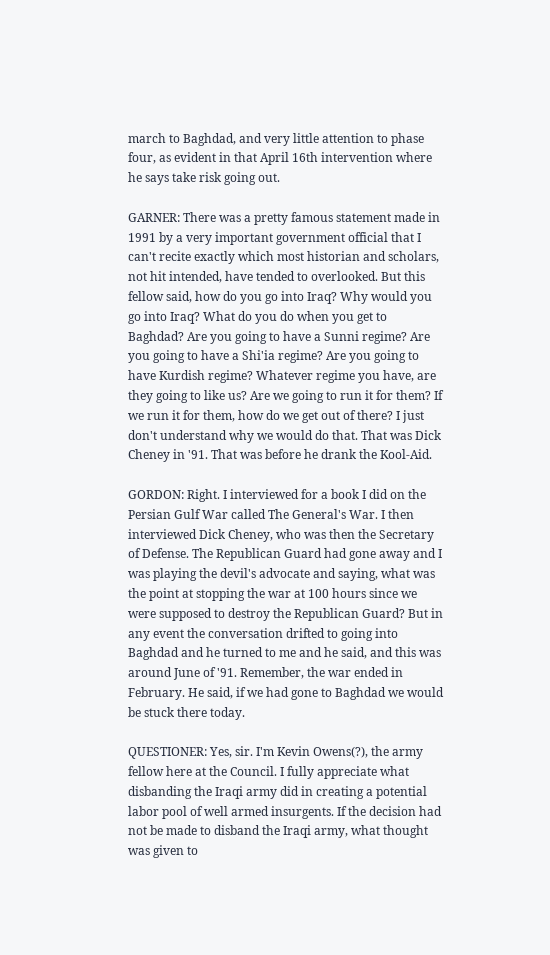march to Baghdad, and very little attention to phase four, as evident in that April 16th intervention where he says take risk going out.

GARNER: There was a pretty famous statement made in 1991 by a very important government official that I can't recite exactly which most historian and scholars, not hit intended, have tended to overlooked. But this fellow said, how do you go into Iraq? Why would you go into Iraq? What do you do when you get to Baghdad? Are you going to have a Sunni regime? Are you going to have a Shi'ia regime? Are you going to have Kurdish regime? Whatever regime you have, are they going to like us? Are we going to run it for them? If we run it for them, how do we get out of there? I just don't understand why we would do that. That was Dick Cheney in '91. That was before he drank the Kool-Aid.

GORDON: Right. I interviewed for a book I did on the Persian Gulf War called The General's War. I then interviewed Dick Cheney, who was then the Secretary of Defense. The Republican Guard had gone away and I was playing the devil's advocate and saying, what was the point at stopping the war at 100 hours since we were supposed to destroy the Republican Guard? But in any event the conversation drifted to going into Baghdad and he turned to me and he said, and this was around June of '91. Remember, the war ended in February. He said, if we had gone to Baghdad we would be stuck there today.

QUESTIONER: Yes, sir. I'm Kevin Owens(?), the army fellow here at the Council. I fully appreciate what disbanding the Iraqi army did in creating a potential labor pool of well armed insurgents. If the decision had not be made to disband the Iraqi army, what thought was given to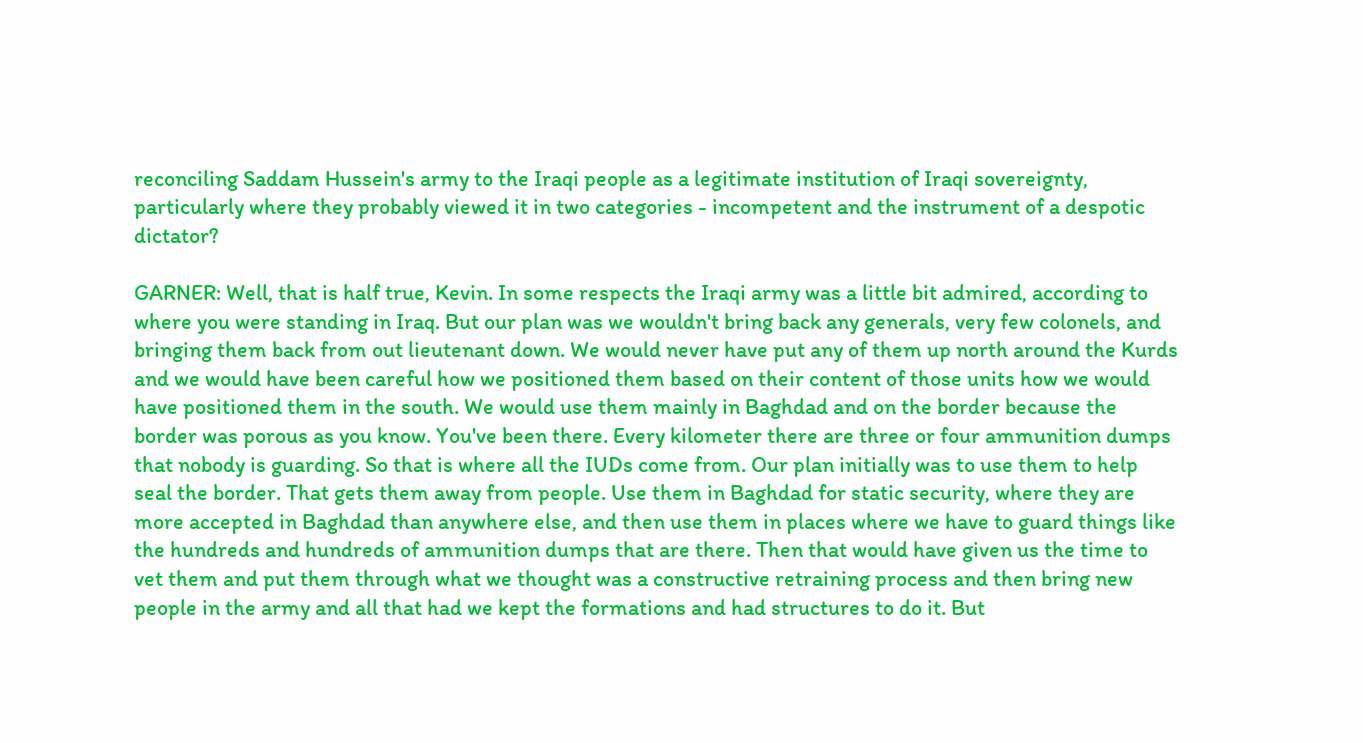reconciling Saddam Hussein's army to the Iraqi people as a legitimate institution of Iraqi sovereignty, particularly where they probably viewed it in two categories - incompetent and the instrument of a despotic dictator?

GARNER: Well, that is half true, Kevin. In some respects the Iraqi army was a little bit admired, according to where you were standing in Iraq. But our plan was we wouldn't bring back any generals, very few colonels, and bringing them back from out lieutenant down. We would never have put any of them up north around the Kurds and we would have been careful how we positioned them based on their content of those units how we would have positioned them in the south. We would use them mainly in Baghdad and on the border because the border was porous as you know. You've been there. Every kilometer there are three or four ammunition dumps that nobody is guarding. So that is where all the IUDs come from. Our plan initially was to use them to help seal the border. That gets them away from people. Use them in Baghdad for static security, where they are more accepted in Baghdad than anywhere else, and then use them in places where we have to guard things like the hundreds and hundreds of ammunition dumps that are there. Then that would have given us the time to vet them and put them through what we thought was a constructive retraining process and then bring new people in the army and all that had we kept the formations and had structures to do it. But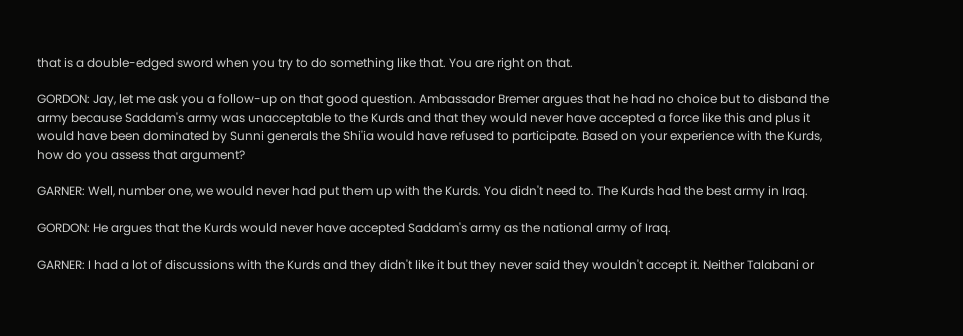that is a double-edged sword when you try to do something like that. You are right on that.

GORDON: Jay, let me ask you a follow-up on that good question. Ambassador Bremer argues that he had no choice but to disband the army because Saddam's army was unacceptable to the Kurds and that they would never have accepted a force like this and plus it would have been dominated by Sunni generals the Shi'ia would have refused to participate. Based on your experience with the Kurds, how do you assess that argument?

GARNER: Well, number one, we would never had put them up with the Kurds. You didn't need to. The Kurds had the best army in Iraq.

GORDON: He argues that the Kurds would never have accepted Saddam's army as the national army of Iraq.

GARNER: I had a lot of discussions with the Kurds and they didn't like it but they never said they wouldn't accept it. Neither Talabani or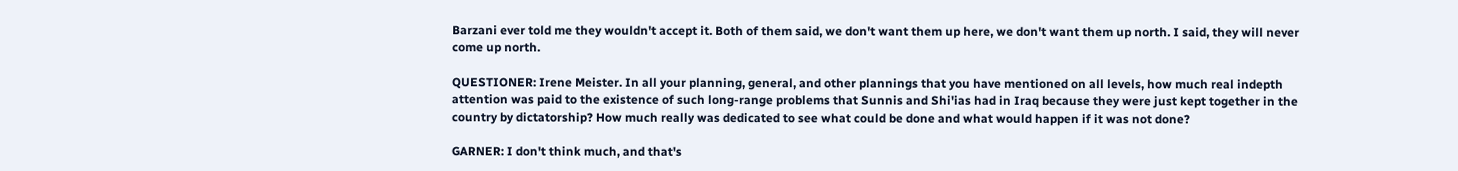Barzani ever told me they wouldn't accept it. Both of them said, we don't want them up here, we don't want them up north. I said, they will never come up north.

QUESTIONER: Irene Meister. In all your planning, general, and other plannings that you have mentioned on all levels, how much real indepth attention was paid to the existence of such long-range problems that Sunnis and Shi'ias had in Iraq because they were just kept together in the country by dictatorship? How much really was dedicated to see what could be done and what would happen if it was not done?

GARNER: I don't think much, and that's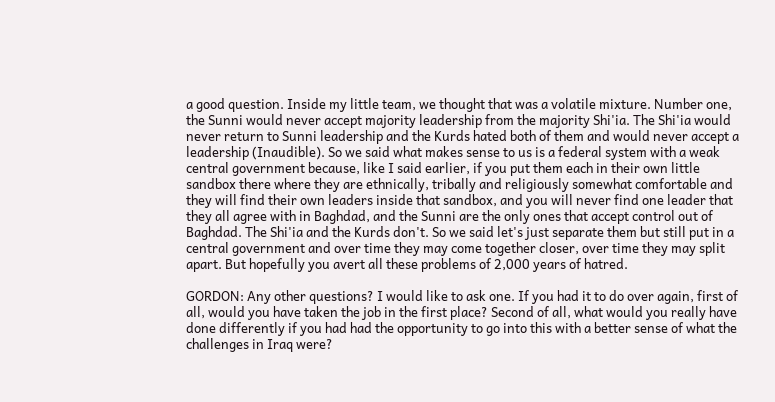a good question. Inside my little team, we thought that was a volatile mixture. Number one, the Sunni would never accept majority leadership from the majority Shi'ia. The Shi'ia would never return to Sunni leadership and the Kurds hated both of them and would never accept a leadership (Inaudible). So we said what makes sense to us is a federal system with a weak central government because, like I said earlier, if you put them each in their own little sandbox there where they are ethnically, tribally and religiously somewhat comfortable and they will find their own leaders inside that sandbox, and you will never find one leader that they all agree with in Baghdad, and the Sunni are the only ones that accept control out of Baghdad. The Shi'ia and the Kurds don't. So we said let's just separate them but still put in a central government and over time they may come together closer, over time they may split apart. But hopefully you avert all these problems of 2,000 years of hatred.

GORDON: Any other questions? I would like to ask one. If you had it to do over again, first of all, would you have taken the job in the first place? Second of all, what would you really have done differently if you had had the opportunity to go into this with a better sense of what the challenges in Iraq were?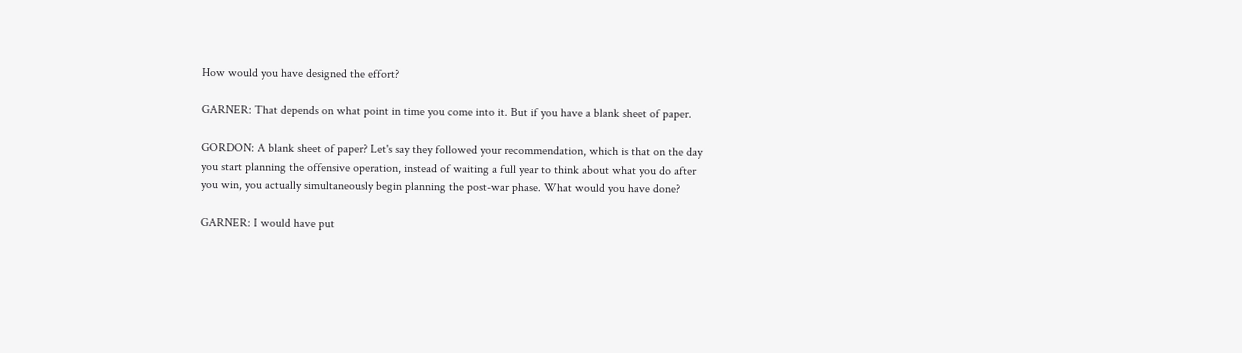How would you have designed the effort?

GARNER: That depends on what point in time you come into it. But if you have a blank sheet of paper.

GORDON: A blank sheet of paper? Let's say they followed your recommendation, which is that on the day you start planning the offensive operation, instead of waiting a full year to think about what you do after you win, you actually simultaneously begin planning the post-war phase. What would you have done?

GARNER: I would have put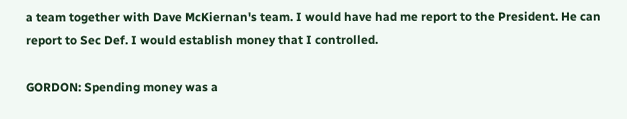a team together with Dave McKiernan's team. I would have had me report to the President. He can report to Sec Def. I would establish money that I controlled.

GORDON: Spending money was a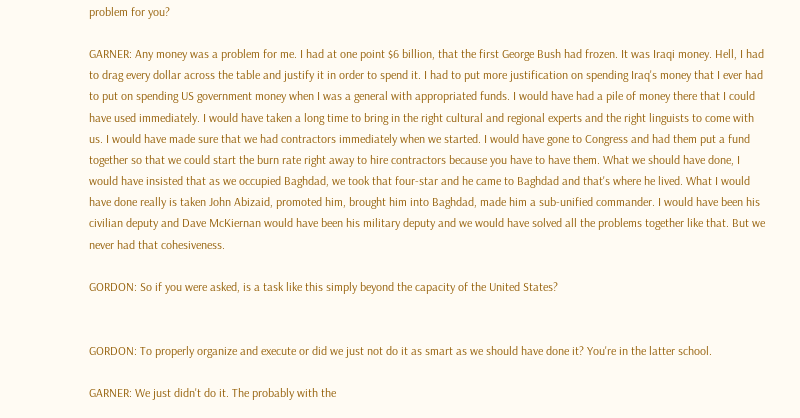problem for you?

GARNER: Any money was a problem for me. I had at one point $6 billion, that the first George Bush had frozen. It was Iraqi money. Hell, I had to drag every dollar across the table and justify it in order to spend it. I had to put more justification on spending Iraq's money that I ever had to put on spending US government money when I was a general with appropriated funds. I would have had a pile of money there that I could have used immediately. I would have taken a long time to bring in the right cultural and regional experts and the right linguists to come with us. I would have made sure that we had contractors immediately when we started. I would have gone to Congress and had them put a fund together so that we could start the burn rate right away to hire contractors because you have to have them. What we should have done, I would have insisted that as we occupied Baghdad, we took that four-star and he came to Baghdad and that's where he lived. What I would have done really is taken John Abizaid, promoted him, brought him into Baghdad, made him a sub-unified commander. I would have been his civilian deputy and Dave McKiernan would have been his military deputy and we would have solved all the problems together like that. But we never had that cohesiveness.

GORDON: So if you were asked, is a task like this simply beyond the capacity of the United States?


GORDON: To properly organize and execute or did we just not do it as smart as we should have done it? You're in the latter school.

GARNER: We just didn't do it. The probably with the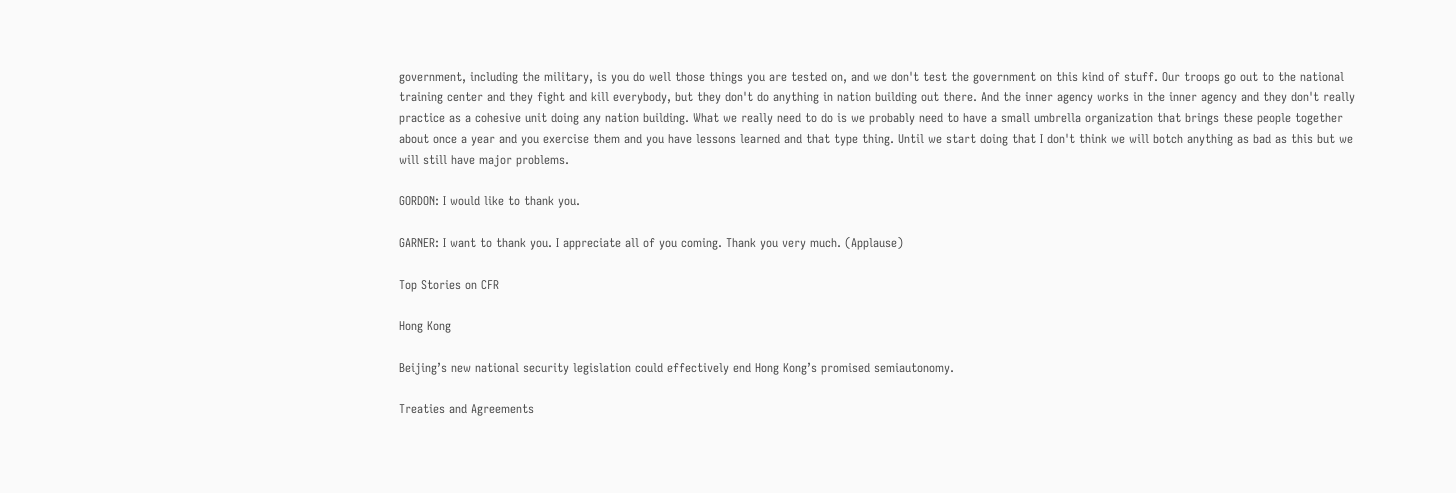government, including the military, is you do well those things you are tested on, and we don't test the government on this kind of stuff. Our troops go out to the national training center and they fight and kill everybody, but they don't do anything in nation building out there. And the inner agency works in the inner agency and they don't really practice as a cohesive unit doing any nation building. What we really need to do is we probably need to have a small umbrella organization that brings these people together about once a year and you exercise them and you have lessons learned and that type thing. Until we start doing that I don't think we will botch anything as bad as this but we will still have major problems.

GORDON: I would like to thank you.

GARNER: I want to thank you. I appreciate all of you coming. Thank you very much. (Applause)

Top Stories on CFR

Hong Kong

Beijing’s new national security legislation could effectively end Hong Kong’s promised semiautonomy.

Treaties and Agreements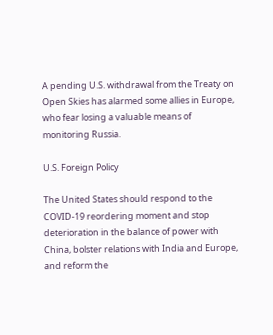A pending U.S. withdrawal from the Treaty on Open Skies has alarmed some allies in Europe, who fear losing a valuable means of monitoring Russia.

U.S. Foreign Policy

The United States should respond to the COVID-19 reordering moment and stop deterioration in the balance of power with China, bolster relations with India and Europe, and reform the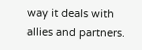way it deals with allies and partners.